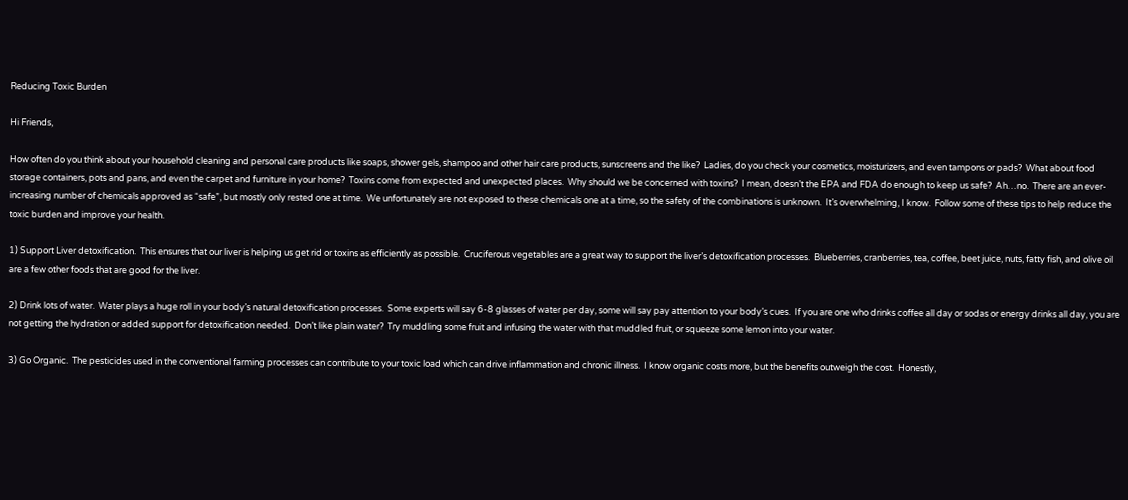Reducing Toxic Burden

Hi Friends,

How often do you think about your household cleaning and personal care products like soaps, shower gels, shampoo and other hair care products, sunscreens and the like?  Ladies, do you check your cosmetics, moisturizers, and even tampons or pads?  What about food storage containers, pots and pans, and even the carpet and furniture in your home?  Toxins come from expected and unexpected places.  Why should we be concerned with toxins?  I mean, doesn’t the EPA and FDA do enough to keep us safe?  Ah…no.  There are an ever-increasing number of chemicals approved as “safe”, but mostly only rested one at time.  We unfortunately are not exposed to these chemicals one at a time, so the safety of the combinations is unknown.  It’s overwhelming, I know.  Follow some of these tips to help reduce the toxic burden and improve your health.

1) Support Liver detoxification.  This ensures that our liver is helping us get rid or toxins as efficiently as possible.  Cruciferous vegetables are a great way to support the liver’s detoxification processes.  Blueberries, cranberries, tea, coffee, beet juice, nuts, fatty fish, and olive oil are a few other foods that are good for the liver.

2) Drink lots of water.  Water plays a huge roll in your body’s natural detoxification processes.  Some experts will say 6-8 glasses of water per day, some will say pay attention to your body’s cues.  If you are one who drinks coffee all day or sodas or energy drinks all day, you are not getting the hydration or added support for detoxification needed.  Don’t like plain water?  Try muddling some fruit and infusing the water with that muddled fruit, or squeeze some lemon into your water.

3) Go Organic.  The pesticides used in the conventional farming processes can contribute to your toxic load which can drive inflammation and chronic illness.  I know organic costs more, but the benefits outweigh the cost.  Honestly,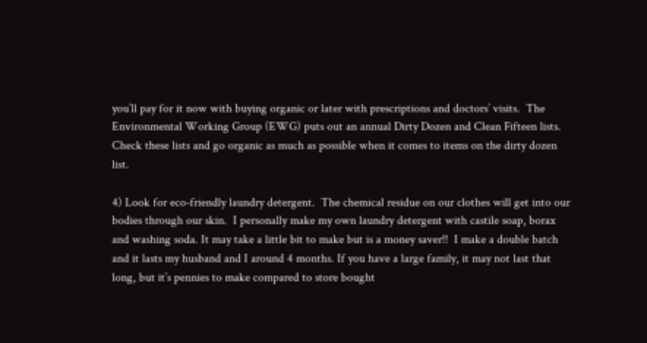you’ll pay for it now with buying organic or later with prescriptions and doctors’ visits.  The Environmental Working Group (EWG) puts out an annual Dirty Dozen and Clean Fifteen lists.  Check these lists and go organic as much as possible when it comes to items on the dirty dozen list.

4) Look for eco-friendly laundry detergent.  The chemical residue on our clothes will get into our bodies through our skin.  I personally make my own laundry detergent with castile soap, borax and washing soda. It may take a little bit to make but is a money saver!!  I make a double batch and it lasts my husband and I around 4 months. If you have a large family, it may not last that long, but it’s pennies to make compared to store bought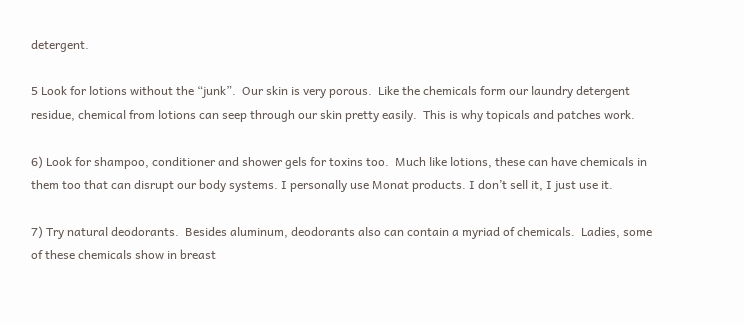detergent.

5 Look for lotions without the “junk”.  Our skin is very porous.  Like the chemicals form our laundry detergent residue, chemical from lotions can seep through our skin pretty easily.  This is why topicals and patches work.

6) Look for shampoo, conditioner and shower gels for toxins too.  Much like lotions, these can have chemicals in them too that can disrupt our body systems. I personally use Monat products. I don’t sell it, I just use it.

7) Try natural deodorants.  Besides aluminum, deodorants also can contain a myriad of chemicals.  Ladies, some of these chemicals show in breast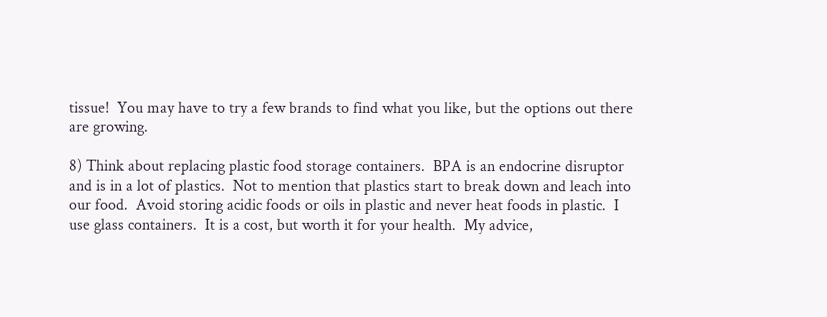tissue!  You may have to try a few brands to find what you like, but the options out there are growing.

8) Think about replacing plastic food storage containers.  BPA is an endocrine disruptor and is in a lot of plastics.  Not to mention that plastics start to break down and leach into our food.  Avoid storing acidic foods or oils in plastic and never heat foods in plastic.  I use glass containers.  It is a cost, but worth it for your health.  My advice,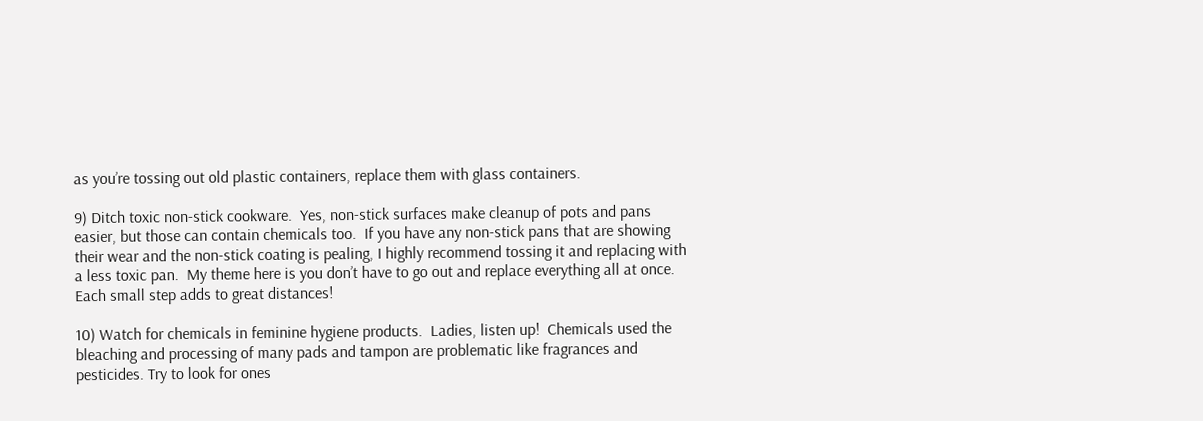as you’re tossing out old plastic containers, replace them with glass containers.

9) Ditch toxic non-stick cookware.  Yes, non-stick surfaces make cleanup of pots and pans easier, but those can contain chemicals too.  If you have any non-stick pans that are showing their wear and the non-stick coating is pealing, I highly recommend tossing it and replacing with a less toxic pan.  My theme here is you don’t have to go out and replace everything all at once. Each small step adds to great distances!

10) Watch for chemicals in feminine hygiene products.  Ladies, listen up!  Chemicals used the bleaching and processing of many pads and tampon are problematic like fragrances and pesticides. Try to look for ones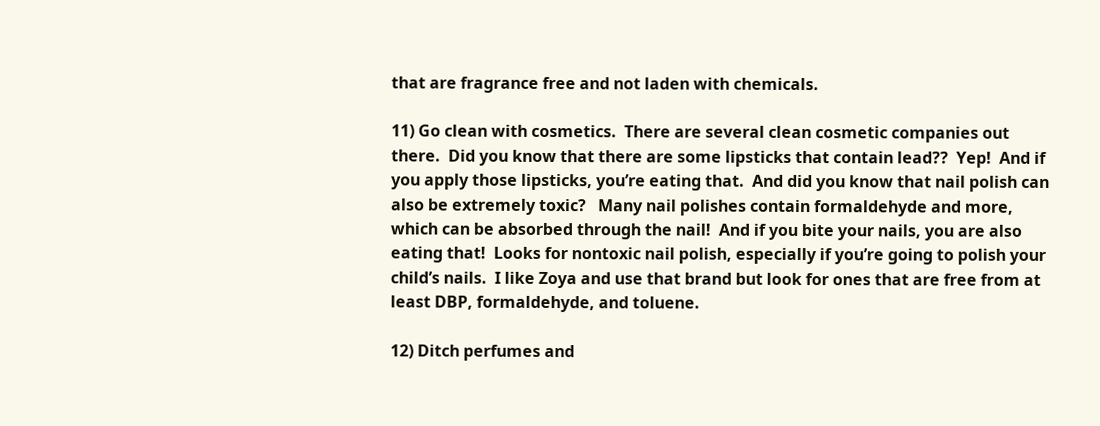that are fragrance free and not laden with chemicals.

11) Go clean with cosmetics.  There are several clean cosmetic companies out there.  Did you know that there are some lipsticks that contain lead??  Yep!  And if you apply those lipsticks, you’re eating that.  And did you know that nail polish can also be extremely toxic?   Many nail polishes contain formaldehyde and more, which can be absorbed through the nail!  And if you bite your nails, you are also eating that!  Looks for nontoxic nail polish, especially if you’re going to polish your child’s nails.  I like Zoya and use that brand but look for ones that are free from at least DBP, formaldehyde, and toluene.

12) Ditch perfumes and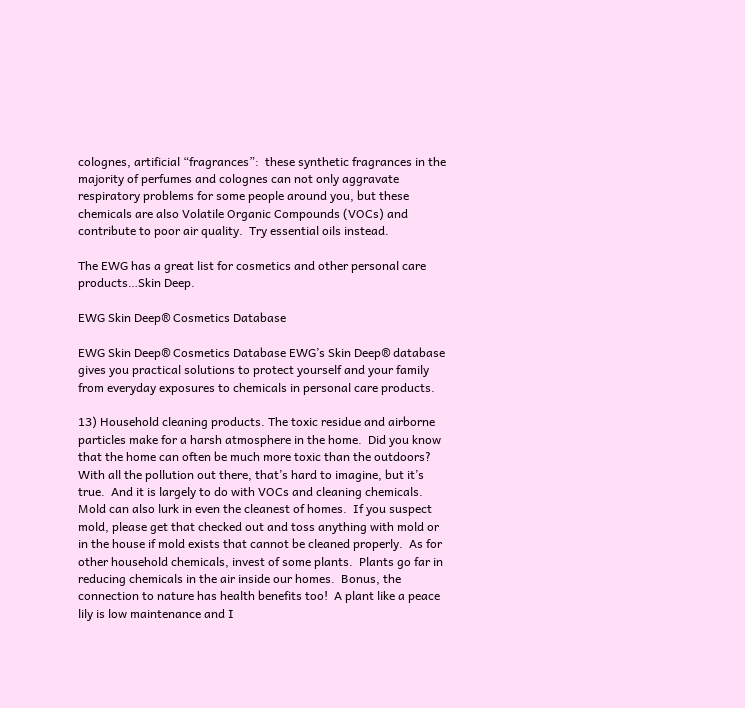colognes, artificial “fragrances”:  these synthetic fragrances in the majority of perfumes and colognes can not only aggravate respiratory problems for some people around you, but these chemicals are also Volatile Organic Compounds (VOCs) and contribute to poor air quality.  Try essential oils instead.

The EWG has a great list for cosmetics and other personal care products…Skin Deep.

EWG Skin Deep® Cosmetics Database

EWG Skin Deep® Cosmetics Database EWG’s Skin Deep® database gives you practical solutions to protect yourself and your family from everyday exposures to chemicals in personal care products.

13) Household cleaning products. The toxic residue and airborne particles make for a harsh atmosphere in the home.  Did you know that the home can often be much more toxic than the outdoors?  With all the pollution out there, that’s hard to imagine, but it’s true.  And it is largely to do with VOCs and cleaning chemicals.  Mold can also lurk in even the cleanest of homes.  If you suspect mold, please get that checked out and toss anything with mold or in the house if mold exists that cannot be cleaned properly.  As for other household chemicals, invest of some plants.  Plants go far in reducing chemicals in the air inside our homes.  Bonus, the connection to nature has health benefits too!  A plant like a peace lily is low maintenance and I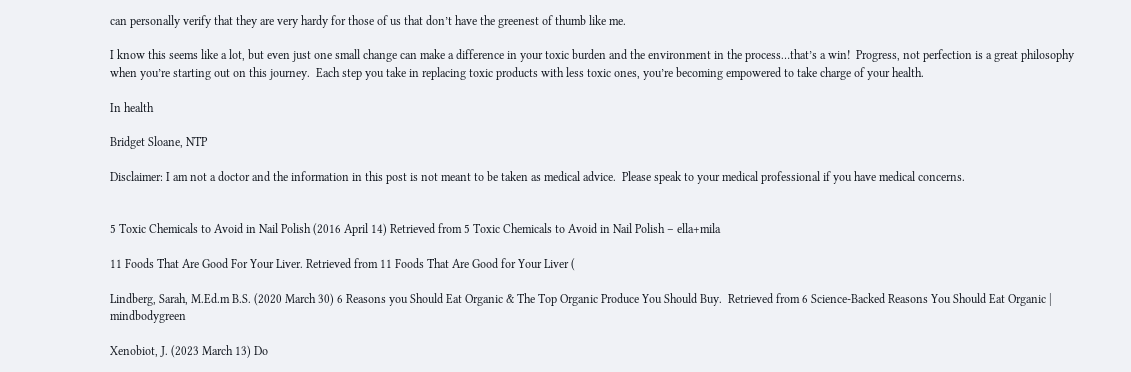can personally verify that they are very hardy for those of us that don’t have the greenest of thumb like me.

I know this seems like a lot, but even just one small change can make a difference in your toxic burden and the environment in the process…that’s a win!  Progress, not perfection is a great philosophy when you’re starting out on this journey.  Each step you take in replacing toxic products with less toxic ones, you’re becoming empowered to take charge of your health.

In health

Bridget Sloane, NTP

Disclaimer: I am not a doctor and the information in this post is not meant to be taken as medical advice.  Please speak to your medical professional if you have medical concerns.


5 Toxic Chemicals to Avoid in Nail Polish (2016 April 14) Retrieved from 5 Toxic Chemicals to Avoid in Nail Polish – ella+mila

11 Foods That Are Good For Your Liver. Retrieved from 11 Foods That Are Good for Your Liver (

Lindberg, Sarah, M.Ed.m B.S. (2020 March 30) 6 Reasons you Should Eat Organic & The Top Organic Produce You Should Buy.  Retrieved from 6 Science-Backed Reasons You Should Eat Organic | mindbodygreen

Xenobiot, J. (2023 March 13) Do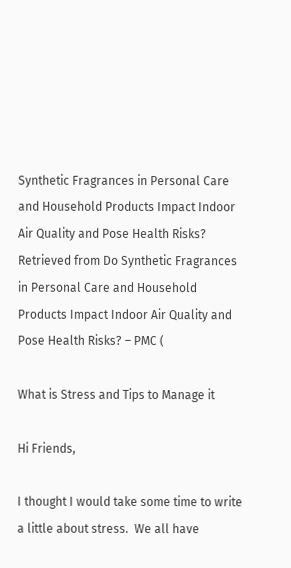Synthetic Fragrances in Personal Care and Household Products Impact Indoor Air Quality and Pose Health Risks? Retrieved from Do Synthetic Fragrances in Personal Care and Household Products Impact Indoor Air Quality and Pose Health Risks? – PMC (

What is Stress and Tips to Manage it

Hi Friends,

I thought I would take some time to write a little about stress.  We all have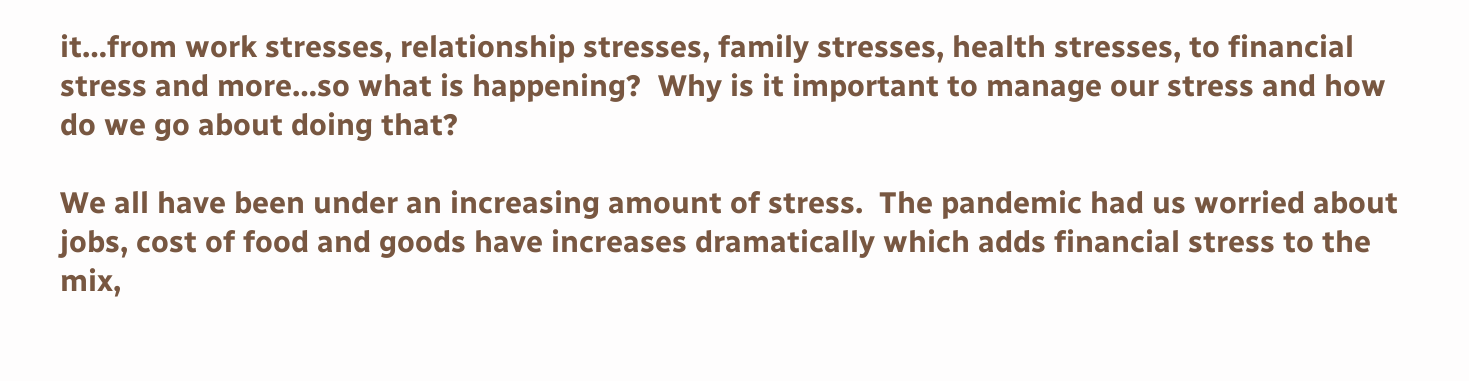it…from work stresses, relationship stresses, family stresses, health stresses, to financial stress and more…so what is happening?  Why is it important to manage our stress and how do we go about doing that?

We all have been under an increasing amount of stress.  The pandemic had us worried about jobs, cost of food and goods have increases dramatically which adds financial stress to the mix,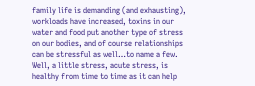family life is demanding (and exhausting), workloads have increased, toxins in our water and food put another type of stress on our bodies, and of course relationships can be stressful as well…to name a few.  Well, a little stress, acute stress, is healthy from time to time as it can help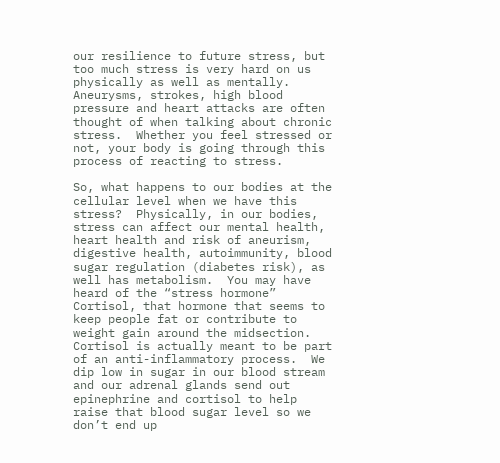our resilience to future stress, but too much stress is very hard on us physically as well as mentally.  Aneurysms, strokes, high blood pressure and heart attacks are often thought of when talking about chronic stress.  Whether you feel stressed or not, your body is going through this process of reacting to stress.

So, what happens to our bodies at the cellular level when we have this stress?  Physically, in our bodies, stress can affect our mental health, heart health and risk of aneurism, digestive health, autoimmunity, blood sugar regulation (diabetes risk), as well has metabolism.  You may have heard of the “stress hormone” Cortisol, that hormone that seems to keep people fat or contribute to weight gain around the midsection.  Cortisol is actually meant to be part of an anti-inflammatory process.  We dip low in sugar in our blood stream and our adrenal glands send out epinephrine and cortisol to help raise that blood sugar level so we don’t end up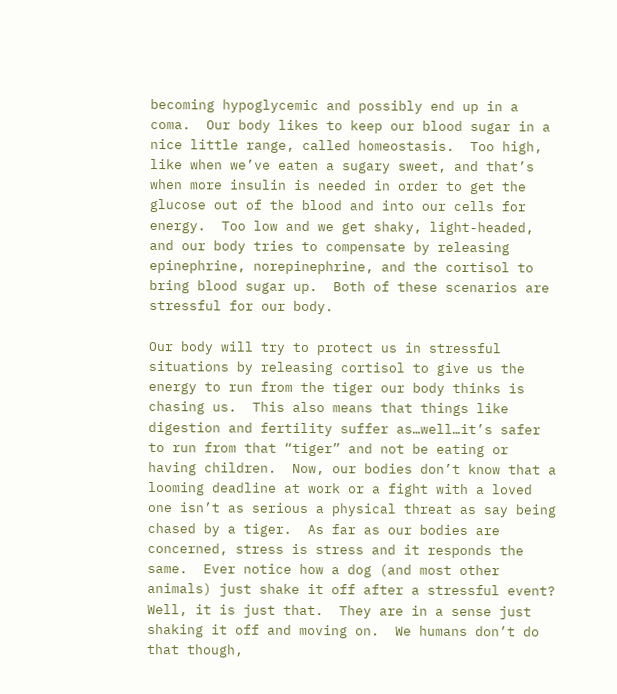becoming hypoglycemic and possibly end up in a coma.  Our body likes to keep our blood sugar in a nice little range, called homeostasis.  Too high, like when we’ve eaten a sugary sweet, and that’s when more insulin is needed in order to get the glucose out of the blood and into our cells for energy.  Too low and we get shaky, light-headed, and our body tries to compensate by releasing epinephrine, norepinephrine, and the cortisol to bring blood sugar up.  Both of these scenarios are stressful for our body.

Our body will try to protect us in stressful situations by releasing cortisol to give us the energy to run from the tiger our body thinks is chasing us.  This also means that things like digestion and fertility suffer as…well…it’s safer to run from that “tiger” and not be eating or having children.  Now, our bodies don’t know that a looming deadline at work or a fight with a loved one isn’t as serious a physical threat as say being chased by a tiger.  As far as our bodies are concerned, stress is stress and it responds the same.  Ever notice how a dog (and most other animals) just shake it off after a stressful event?  Well, it is just that.  They are in a sense just shaking it off and moving on.  We humans don’t do that though,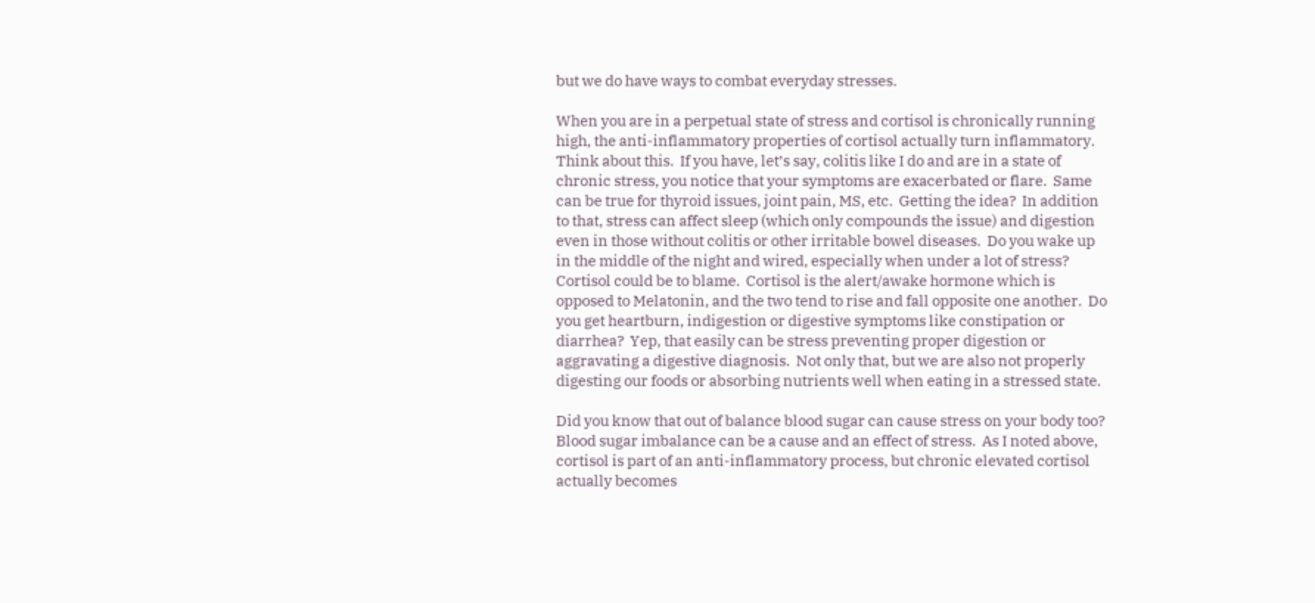but we do have ways to combat everyday stresses.

When you are in a perpetual state of stress and cortisol is chronically running high, the anti-inflammatory properties of cortisol actually turn inflammatory.  Think about this.  If you have, let’s say, colitis like I do and are in a state of chronic stress, you notice that your symptoms are exacerbated or flare.  Same can be true for thyroid issues, joint pain, MS, etc.  Getting the idea?  In addition to that, stress can affect sleep (which only compounds the issue) and digestion even in those without colitis or other irritable bowel diseases.  Do you wake up in the middle of the night and wired, especially when under a lot of stress?  Cortisol could be to blame.  Cortisol is the alert/awake hormone which is opposed to Melatonin, and the two tend to rise and fall opposite one another.  Do you get heartburn, indigestion or digestive symptoms like constipation or diarrhea?  Yep, that easily can be stress preventing proper digestion or aggravating a digestive diagnosis.  Not only that, but we are also not properly digesting our foods or absorbing nutrients well when eating in a stressed state.

Did you know that out of balance blood sugar can cause stress on your body too?  Blood sugar imbalance can be a cause and an effect of stress.  As I noted above, cortisol is part of an anti-inflammatory process, but chronic elevated cortisol actually becomes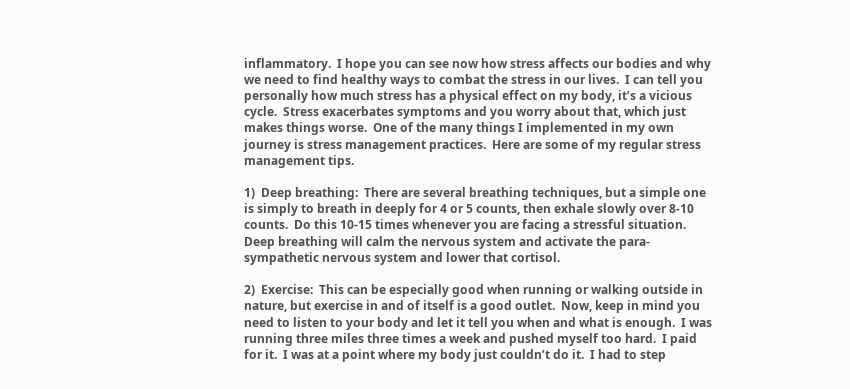inflammatory.  I hope you can see now how stress affects our bodies and why we need to find healthy ways to combat the stress in our lives.  I can tell you personally how much stress has a physical effect on my body, it’s a vicious cycle.  Stress exacerbates symptoms and you worry about that, which just makes things worse.  One of the many things I implemented in my own journey is stress management practices.  Here are some of my regular stress management tips.

1)  Deep breathing:  There are several breathing techniques, but a simple one is simply to breath in deeply for 4 or 5 counts, then exhale slowly over 8-10 counts.  Do this 10-15 times whenever you are facing a stressful situation.  Deep breathing will calm the nervous system and activate the para-sympathetic nervous system and lower that cortisol.

2)  Exercise:  This can be especially good when running or walking outside in nature, but exercise in and of itself is a good outlet.  Now, keep in mind you need to listen to your body and let it tell you when and what is enough.  I was running three miles three times a week and pushed myself too hard.  I paid for it.  I was at a point where my body just couldn’t do it.  I had to step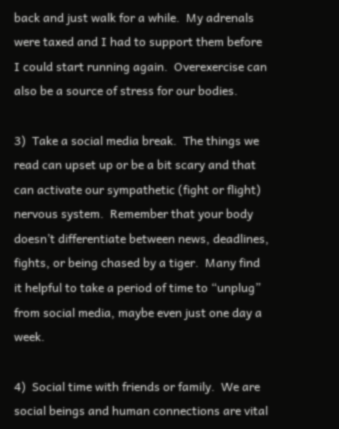back and just walk for a while.  My adrenals were taxed and I had to support them before I could start running again.  Overexercise can also be a source of stress for our bodies.

3)  Take a social media break.  The things we read can upset up or be a bit scary and that can activate our sympathetic (fight or flight) nervous system.  Remember that your body doesn’t differentiate between news, deadlines, fights, or being chased by a tiger.  Many find it helpful to take a period of time to “unplug” from social media, maybe even just one day a week.

4)  Social time with friends or family.  We are social beings and human connections are vital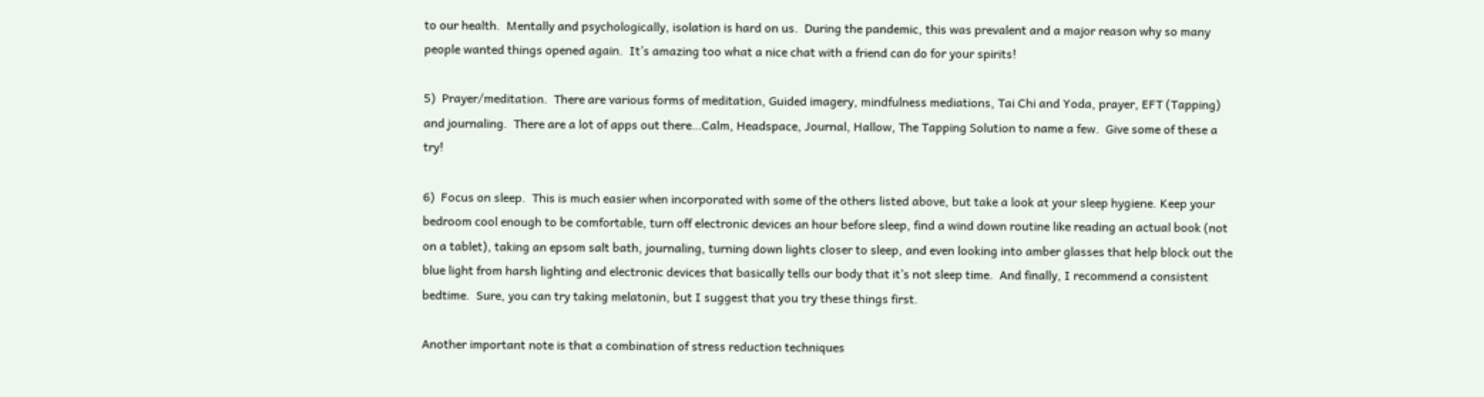to our health.  Mentally and psychologically, isolation is hard on us.  During the pandemic, this was prevalent and a major reason why so many people wanted things opened again.  It’s amazing too what a nice chat with a friend can do for your spirits!

5)  Prayer/meditation.  There are various forms of meditation, Guided imagery, mindfulness mediations, Tai Chi and Yoda, prayer, EFT (Tapping) and journaling.  There are a lot of apps out there…Calm, Headspace, Journal, Hallow, The Tapping Solution to name a few.  Give some of these a try!

6)  Focus on sleep.  This is much easier when incorporated with some of the others listed above, but take a look at your sleep hygiene. Keep your bedroom cool enough to be comfortable, turn off electronic devices an hour before sleep, find a wind down routine like reading an actual book (not on a tablet), taking an epsom salt bath, journaling, turning down lights closer to sleep, and even looking into amber glasses that help block out the blue light from harsh lighting and electronic devices that basically tells our body that it’s not sleep time.  And finally, I recommend a consistent bedtime.  Sure, you can try taking melatonin, but I suggest that you try these things first.

Another important note is that a combination of stress reduction techniques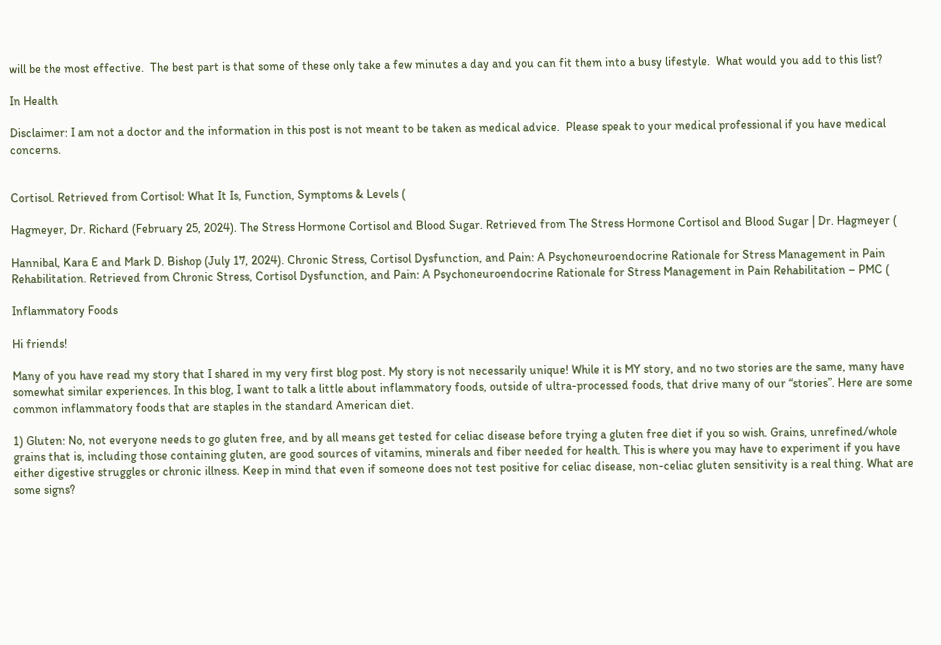will be the most effective.  The best part is that some of these only take a few minutes a day and you can fit them into a busy lifestyle.  What would you add to this list?

In Health

Disclaimer: I am not a doctor and the information in this post is not meant to be taken as medical advice.  Please speak to your medical professional if you have medical concerns.


Cortisol. Retrieved from Cortisol: What It Is, Function, Symptoms & Levels (

Hagmeyer, Dr. Richard (February 25, 2024). The Stress Hormone Cortisol and Blood Sugar. Retrieved from The Stress Hormone Cortisol and Blood Sugar | Dr. Hagmeyer (

Hannibal, Kara E and Mark D. Bishop (July 17, 2024). Chronic Stress, Cortisol Dysfunction, and Pain: A Psychoneuroendocrine Rationale for Stress Management in Pain Rehabilitation. Retrieved from Chronic Stress, Cortisol Dysfunction, and Pain: A Psychoneuroendocrine Rationale for Stress Management in Pain Rehabilitation – PMC (

Inflammatory Foods

Hi friends!

Many of you have read my story that I shared in my very first blog post. My story is not necessarily unique! While it is MY story, and no two stories are the same, many have somewhat similar experiences. In this blog, I want to talk a little about inflammatory foods, outside of ultra-processed foods, that drive many of our “stories”. Here are some common inflammatory foods that are staples in the standard American diet.

1) Gluten: No, not everyone needs to go gluten free, and by all means get tested for celiac disease before trying a gluten free diet if you so wish. Grains, unrefined/whole grains that is, including those containing gluten, are good sources of vitamins, minerals and fiber needed for health. This is where you may have to experiment if you have either digestive struggles or chronic illness. Keep in mind that even if someone does not test positive for celiac disease, non-celiac gluten sensitivity is a real thing. What are some signs?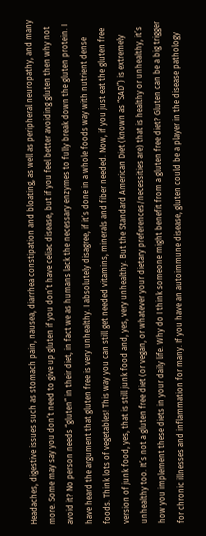Headaches, digestive issues such as stomach pain, nausea, diarrhea constipation and bloating, as well as peripheral neuropathy, and many more. Some may say you don’t need to give up gluten if you don’t have celiac disease, but if you feel better avoiding gluten then why not avoid it? No person needs “gluten” in their diet, in fact we as humans lack the necessary enzymes to fully break down the gluten protein. I have heard the argument that gluten free is very unhealthy. I absolutely disagree, if it’s done in a whole foods way with nutrient dense foods. Think lots of vegetables! This way you can still get needed vitamins, minerals and fiber needed. Now, if you just eat the gluten free version of junk food, yes, that is still junk food and, yes, very unhealthy. But the Standard American Diet (known as “SAD”) is extremely unhealthy too. It’s not a gluten free diet (or vegan, or whatever your dietary preferences/necessities are) that is healthy or unhealthy, it’s how you implement these diets in your daily life. Why do I think someone might benefit from a gluten free diet? Gluten can be a big trigger for chronic illnesses and inflammation for many. If you have an autoimmune disease, gluten could be a player in the disease pathology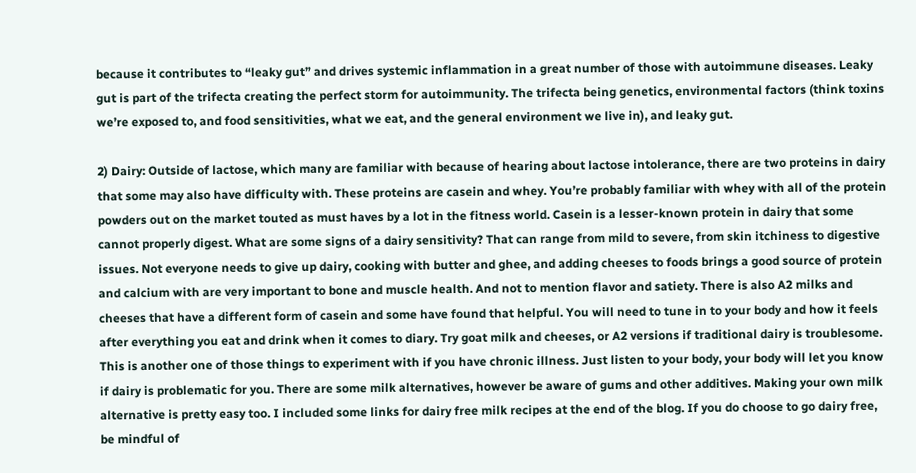because it contributes to “leaky gut” and drives systemic inflammation in a great number of those with autoimmune diseases. Leaky gut is part of the trifecta creating the perfect storm for autoimmunity. The trifecta being genetics, environmental factors (think toxins we’re exposed to, and food sensitivities, what we eat, and the general environment we live in), and leaky gut.

2) Dairy: Outside of lactose, which many are familiar with because of hearing about lactose intolerance, there are two proteins in dairy that some may also have difficulty with. These proteins are casein and whey. You’re probably familiar with whey with all of the protein powders out on the market touted as must haves by a lot in the fitness world. Casein is a lesser-known protein in dairy that some cannot properly digest. What are some signs of a dairy sensitivity? That can range from mild to severe, from skin itchiness to digestive issues. Not everyone needs to give up dairy, cooking with butter and ghee, and adding cheeses to foods brings a good source of protein and calcium with are very important to bone and muscle health. And not to mention flavor and satiety. There is also A2 milks and cheeses that have a different form of casein and some have found that helpful. You will need to tune in to your body and how it feels after everything you eat and drink when it comes to diary. Try goat milk and cheeses, or A2 versions if traditional dairy is troublesome. This is another one of those things to experiment with if you have chronic illness. Just listen to your body, your body will let you know if dairy is problematic for you. There are some milk alternatives, however be aware of gums and other additives. Making your own milk alternative is pretty easy too. I included some links for dairy free milk recipes at the end of the blog. If you do choose to go dairy free, be mindful of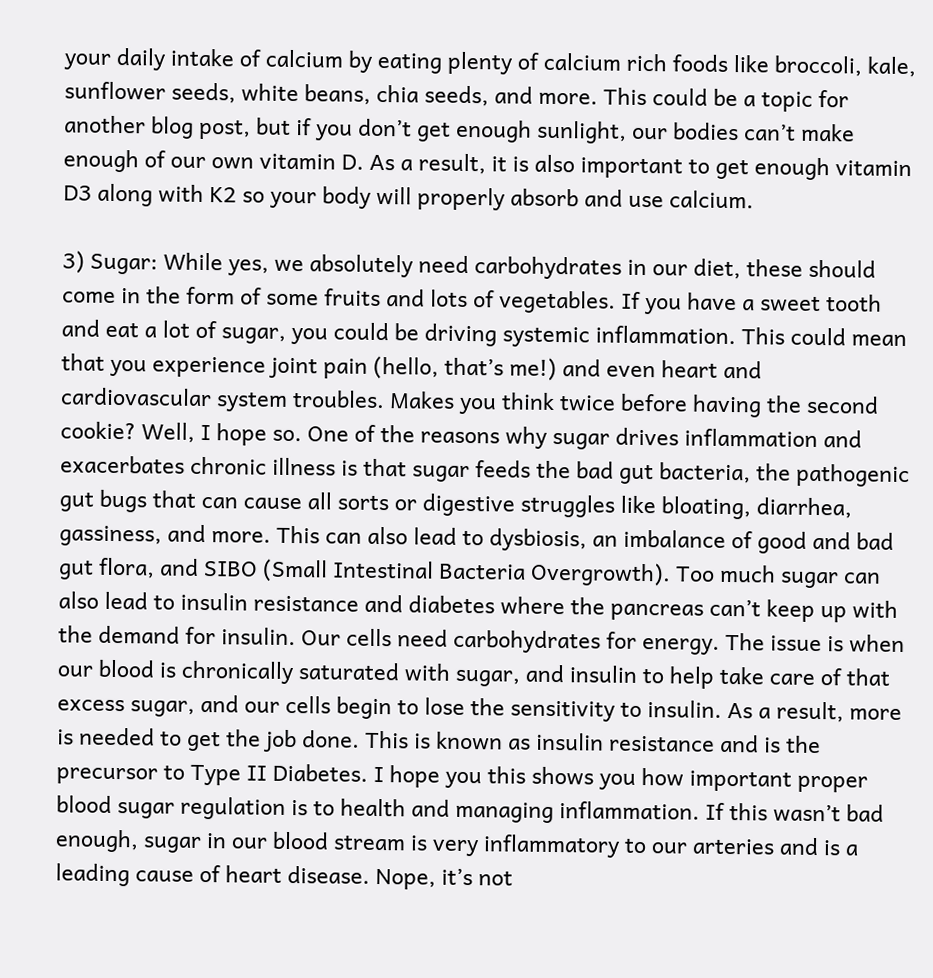your daily intake of calcium by eating plenty of calcium rich foods like broccoli, kale, sunflower seeds, white beans, chia seeds, and more. This could be a topic for another blog post, but if you don’t get enough sunlight, our bodies can’t make enough of our own vitamin D. As a result, it is also important to get enough vitamin D3 along with K2 so your body will properly absorb and use calcium.

3) Sugar: While yes, we absolutely need carbohydrates in our diet, these should come in the form of some fruits and lots of vegetables. If you have a sweet tooth and eat a lot of sugar, you could be driving systemic inflammation. This could mean that you experience joint pain (hello, that’s me!) and even heart and cardiovascular system troubles. Makes you think twice before having the second cookie? Well, I hope so. One of the reasons why sugar drives inflammation and exacerbates chronic illness is that sugar feeds the bad gut bacteria, the pathogenic gut bugs that can cause all sorts or digestive struggles like bloating, diarrhea, gassiness, and more. This can also lead to dysbiosis, an imbalance of good and bad gut flora, and SIBO (Small Intestinal Bacteria Overgrowth). Too much sugar can also lead to insulin resistance and diabetes where the pancreas can’t keep up with the demand for insulin. Our cells need carbohydrates for energy. The issue is when our blood is chronically saturated with sugar, and insulin to help take care of that excess sugar, and our cells begin to lose the sensitivity to insulin. As a result, more is needed to get the job done. This is known as insulin resistance and is the precursor to Type II Diabetes. I hope you this shows you how important proper blood sugar regulation is to health and managing inflammation. If this wasn’t bad enough, sugar in our blood stream is very inflammatory to our arteries and is a leading cause of heart disease. Nope, it’s not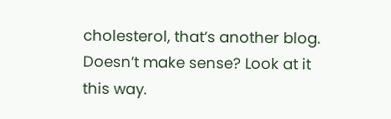cholesterol, that’s another blog. Doesn’t make sense? Look at it this way.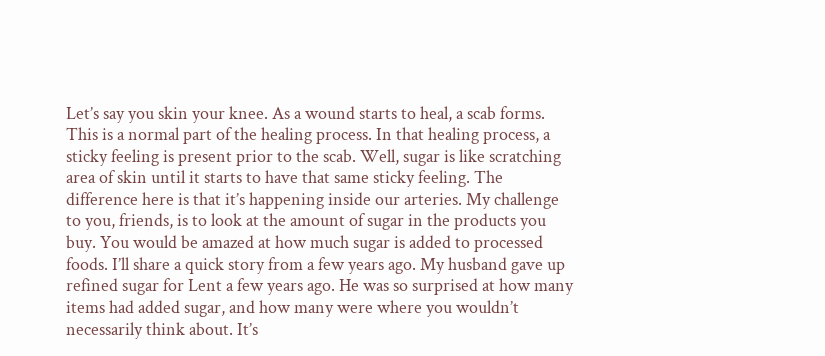Let’s say you skin your knee. As a wound starts to heal, a scab forms.  This is a normal part of the healing process. In that healing process, a sticky feeling is present prior to the scab. Well, sugar is like scratching area of skin until it starts to have that same sticky feeling. The difference here is that it’s happening inside our arteries. My challenge to you, friends, is to look at the amount of sugar in the products you buy. You would be amazed at how much sugar is added to processed foods. I’ll share a quick story from a few years ago. My husband gave up refined sugar for Lent a few years ago. He was so surprised at how many items had added sugar, and how many were where you wouldn’t necessarily think about. It’s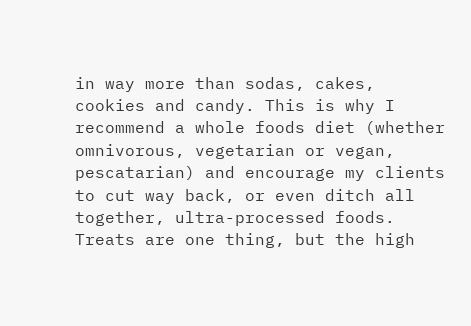in way more than sodas, cakes, cookies and candy. This is why I recommend a whole foods diet (whether omnivorous, vegetarian or vegan, pescatarian) and encourage my clients to cut way back, or even ditch all together, ultra-processed foods. Treats are one thing, but the high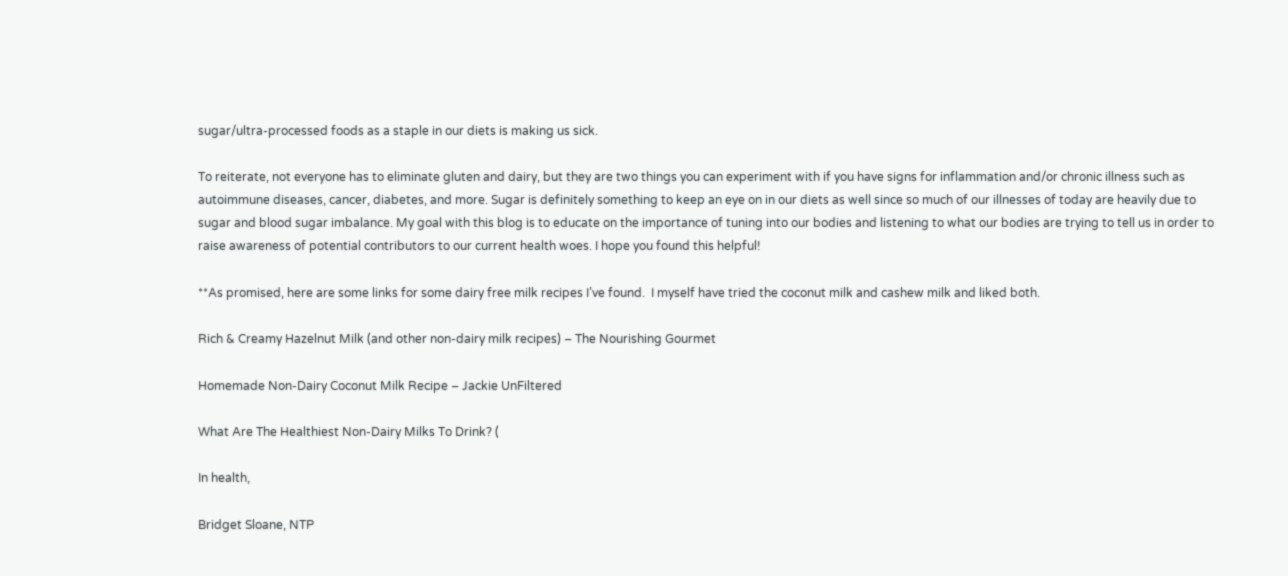sugar/ultra-processed foods as a staple in our diets is making us sick.

To reiterate, not everyone has to eliminate gluten and dairy, but they are two things you can experiment with if you have signs for inflammation and/or chronic illness such as autoimmune diseases, cancer, diabetes, and more. Sugar is definitely something to keep an eye on in our diets as well since so much of our illnesses of today are heavily due to sugar and blood sugar imbalance. My goal with this blog is to educate on the importance of tuning into our bodies and listening to what our bodies are trying to tell us in order to raise awareness of potential contributors to our current health woes. I hope you found this helpful!

**As promised, here are some links for some dairy free milk recipes I’ve found.  I myself have tried the coconut milk and cashew milk and liked both.

Rich & Creamy Hazelnut Milk (and other non-dairy milk recipes) – The Nourishing Gourmet

Homemade Non-Dairy Coconut Milk Recipe – Jackie UnFiltered

What Are The Healthiest Non-Dairy Milks To Drink? (

In health,

Bridget Sloane, NTP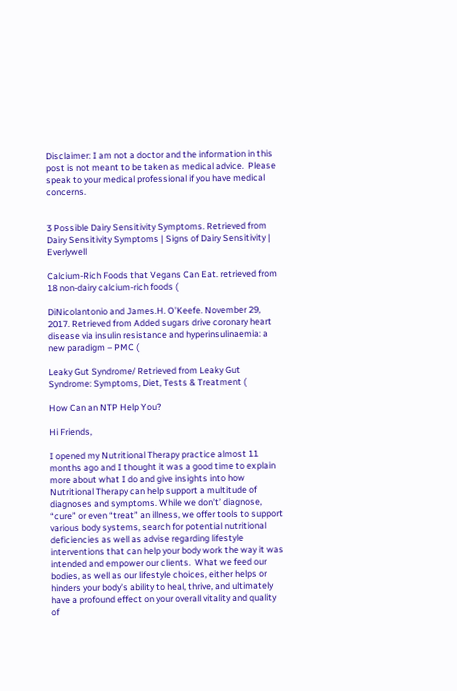Disclaimer: I am not a doctor and the information in this post is not meant to be taken as medical advice.  Please speak to your medical professional if you have medical concerns.


3 Possible Dairy Sensitivity Symptoms. Retrieved from Dairy Sensitivity Symptoms | Signs of Dairy Sensitivity | Everlywell

Calcium-Rich Foods that Vegans Can Eat. retrieved from 18 non-dairy calcium-rich foods (

DiNicolantonio and James.H. O’Keefe. November 29, 2017. Retrieved from Added sugars drive coronary heart disease via insulin resistance and hyperinsulinaemia: a new paradigm – PMC (

Leaky Gut Syndrome/ Retrieved from Leaky Gut Syndrome: Symptoms, Diet, Tests & Treatment (

How Can an NTP Help You?

Hi Friends,

I opened my Nutritional Therapy practice almost 11 months ago and I thought it was a good time to explain more about what I do and give insights into how Nutritional Therapy can help support a multitude of diagnoses and symptoms. While we don’t’ diagnose, “cure” or even “treat” an illness, we offer tools to support various body systems, search for potential nutritional deficiencies as well as advise regarding lifestyle interventions that can help your body work the way it was intended and empower our clients.  What we feed our bodies, as well as our lifestyle choices, either helps or hinders your body’s ability to heal, thrive, and ultimately have a profound effect on your overall vitality and quality of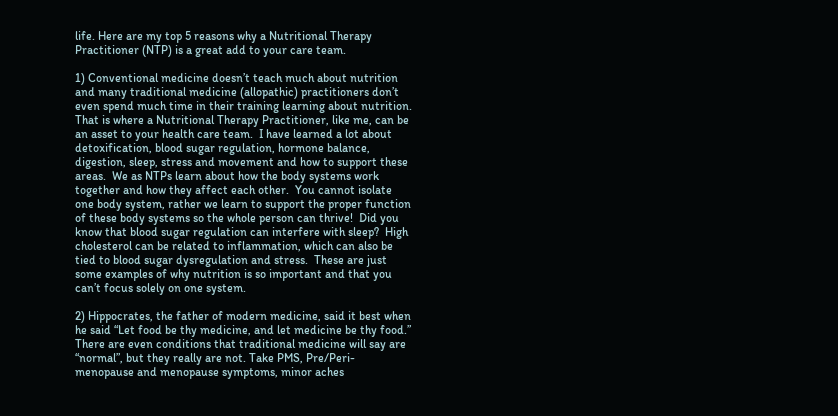life. Here are my top 5 reasons why a Nutritional Therapy Practitioner (NTP) is a great add to your care team.

1) Conventional medicine doesn’t teach much about nutrition and many traditional medicine (allopathic) practitioners don’t even spend much time in their training learning about nutrition. That is where a Nutritional Therapy Practitioner, like me, can be an asset to your health care team.  I have learned a lot about detoxification, blood sugar regulation, hormone balance, digestion, sleep, stress and movement and how to support these areas.  We as NTPs learn about how the body systems work together and how they affect each other.  You cannot isolate one body system, rather we learn to support the proper function of these body systems so the whole person can thrive!  Did you know that blood sugar regulation can interfere with sleep?  High cholesterol can be related to inflammation, which can also be tied to blood sugar dysregulation and stress.  These are just some examples of why nutrition is so important and that you can’t focus solely on one system.

2) Hippocrates, the father of modern medicine, said it best when he said “Let food be thy medicine, and let medicine be thy food.” There are even conditions that traditional medicine will say are “normal”, but they really are not. Take PMS, Pre/Peri-menopause and menopause symptoms, minor aches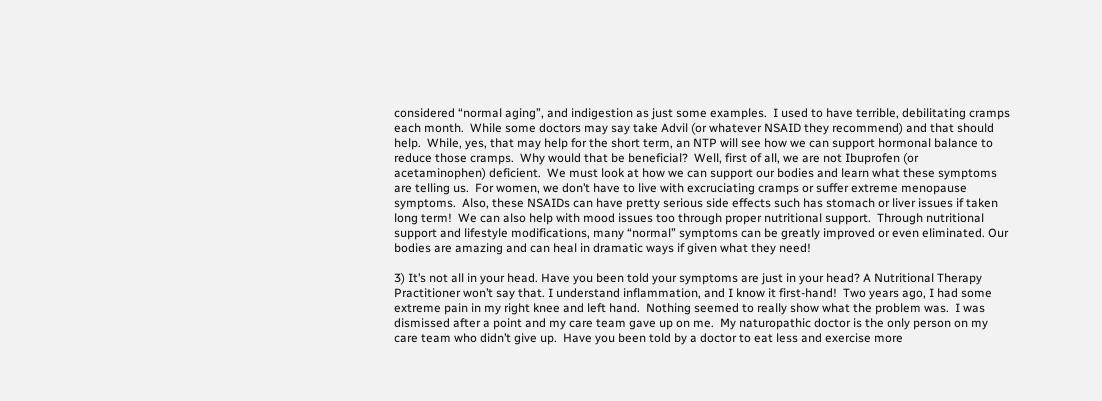considered “normal aging”, and indigestion as just some examples.  I used to have terrible, debilitating cramps each month.  While some doctors may say take Advil (or whatever NSAID they recommend) and that should help.  While, yes, that may help for the short term, an NTP will see how we can support hormonal balance to reduce those cramps.  Why would that be beneficial?  Well, first of all, we are not Ibuprofen (or acetaminophen) deficient.  We must look at how we can support our bodies and learn what these symptoms are telling us.  For women, we don’t have to live with excruciating cramps or suffer extreme menopause symptoms.  Also, these NSAIDs can have pretty serious side effects such has stomach or liver issues if taken long term!  We can also help with mood issues too through proper nutritional support.  Through nutritional support and lifestyle modifications, many “normal” symptoms can be greatly improved or even eliminated. Our bodies are amazing and can heal in dramatic ways if given what they need!

3) It’s not all in your head. Have you been told your symptoms are just in your head? A Nutritional Therapy Practitioner won’t say that. I understand inflammation, and I know it first-hand!  Two years ago, I had some extreme pain in my right knee and left hand.  Nothing seemed to really show what the problem was.  I was dismissed after a point and my care team gave up on me.  My naturopathic doctor is the only person on my care team who didn’t give up.  Have you been told by a doctor to eat less and exercise more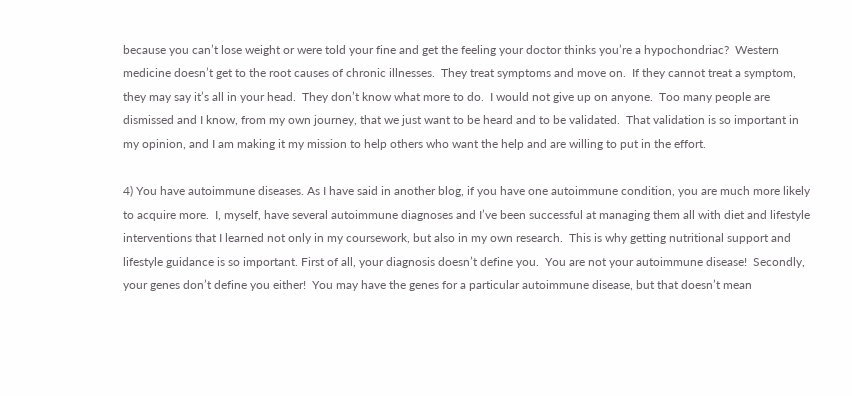because you can’t lose weight or were told your fine and get the feeling your doctor thinks you’re a hypochondriac?  Western medicine doesn’t get to the root causes of chronic illnesses.  They treat symptoms and move on.  If they cannot treat a symptom, they may say it’s all in your head.  They don’t know what more to do.  I would not give up on anyone.  Too many people are dismissed and I know, from my own journey, that we just want to be heard and to be validated.  That validation is so important in my opinion, and I am making it my mission to help others who want the help and are willing to put in the effort.

4) You have autoimmune diseases. As I have said in another blog, if you have one autoimmune condition, you are much more likely to acquire more.  I, myself, have several autoimmune diagnoses and I’ve been successful at managing them all with diet and lifestyle interventions that I learned not only in my coursework, but also in my own research.  This is why getting nutritional support and lifestyle guidance is so important. First of all, your diagnosis doesn’t define you.  You are not your autoimmune disease!  Secondly, your genes don’t define you either!  You may have the genes for a particular autoimmune disease, but that doesn’t mean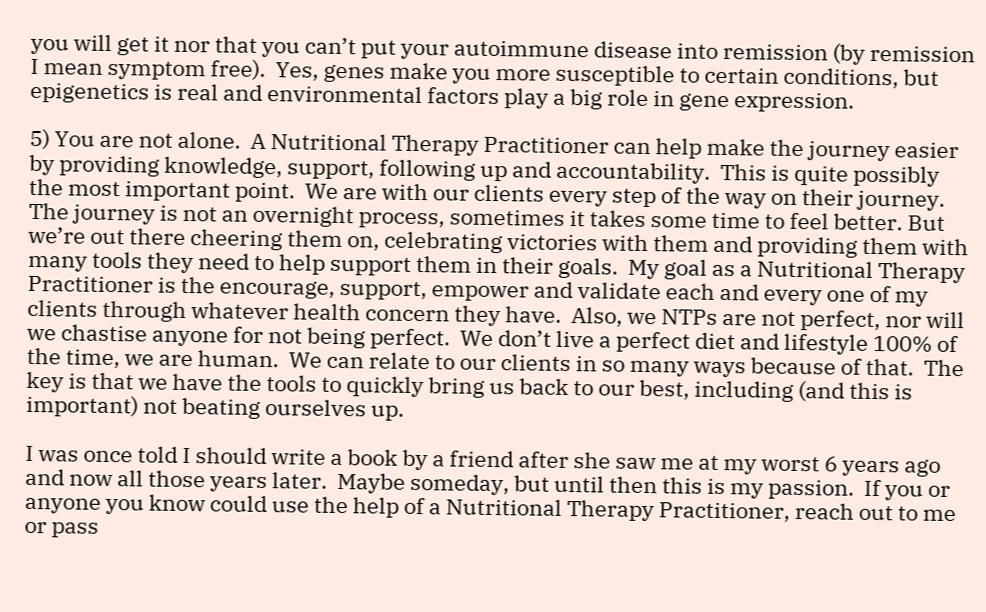you will get it nor that you can’t put your autoimmune disease into remission (by remission I mean symptom free).  Yes, genes make you more susceptible to certain conditions, but epigenetics is real and environmental factors play a big role in gene expression.

5) You are not alone.  A Nutritional Therapy Practitioner can help make the journey easier by providing knowledge, support, following up and accountability.  This is quite possibly the most important point.  We are with our clients every step of the way on their journey.  The journey is not an overnight process, sometimes it takes some time to feel better. But we’re out there cheering them on, celebrating victories with them and providing them with many tools they need to help support them in their goals.  My goal as a Nutritional Therapy Practitioner is the encourage, support, empower and validate each and every one of my clients through whatever health concern they have.  Also, we NTPs are not perfect, nor will we chastise anyone for not being perfect.  We don’t live a perfect diet and lifestyle 100% of the time, we are human.  We can relate to our clients in so many ways because of that.  The key is that we have the tools to quickly bring us back to our best, including (and this is important) not beating ourselves up.

I was once told I should write a book by a friend after she saw me at my worst 6 years ago and now all those years later.  Maybe someday, but until then this is my passion.  If you or anyone you know could use the help of a Nutritional Therapy Practitioner, reach out to me or pass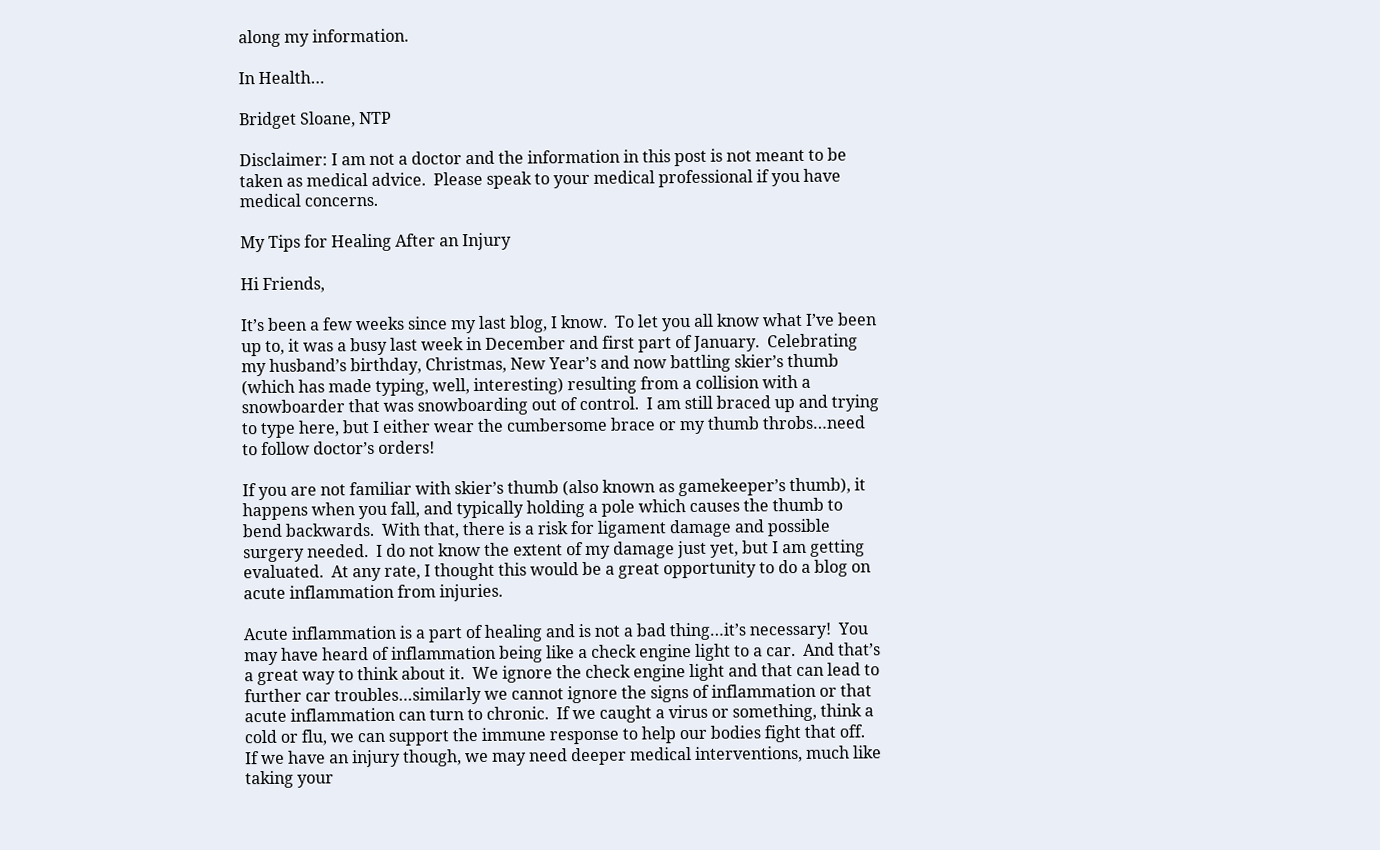along my information.

In Health…

Bridget Sloane, NTP

Disclaimer: I am not a doctor and the information in this post is not meant to be taken as medical advice.  Please speak to your medical professional if you have medical concerns.

My Tips for Healing After an Injury

Hi Friends,

It’s been a few weeks since my last blog, I know.  To let you all know what I’ve been up to, it was a busy last week in December and first part of January.  Celebrating my husband’s birthday, Christmas, New Year’s and now battling skier’s thumb (which has made typing, well, interesting) resulting from a collision with a snowboarder that was snowboarding out of control.  I am still braced up and trying to type here, but I either wear the cumbersome brace or my thumb throbs…need to follow doctor’s orders!

If you are not familiar with skier’s thumb (also known as gamekeeper’s thumb), it happens when you fall, and typically holding a pole which causes the thumb to bend backwards.  With that, there is a risk for ligament damage and possible surgery needed.  I do not know the extent of my damage just yet, but I am getting evaluated.  At any rate, I thought this would be a great opportunity to do a blog on acute inflammation from injuries.

Acute inflammation is a part of healing and is not a bad thing…it’s necessary!  You may have heard of inflammation being like a check engine light to a car.  And that’s a great way to think about it.  We ignore the check engine light and that can lead to further car troubles…similarly we cannot ignore the signs of inflammation or that acute inflammation can turn to chronic.  If we caught a virus or something, think a cold or flu, we can support the immune response to help our bodies fight that off.  If we have an injury though, we may need deeper medical interventions, much like taking your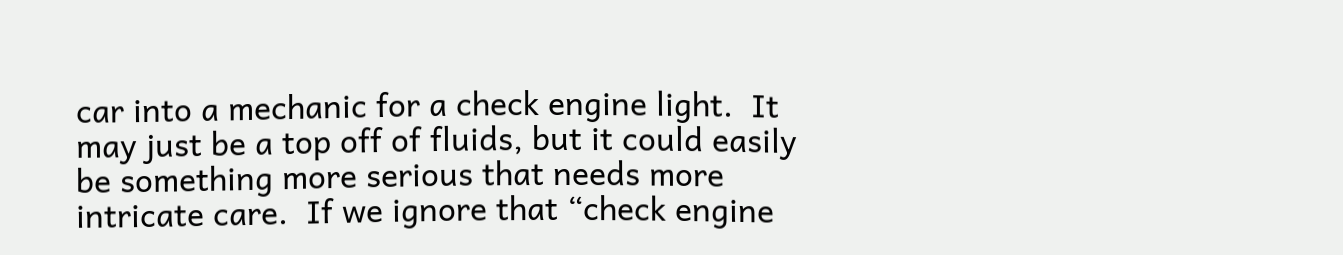car into a mechanic for a check engine light.  It may just be a top off of fluids, but it could easily be something more serious that needs more intricate care.  If we ignore that “check engine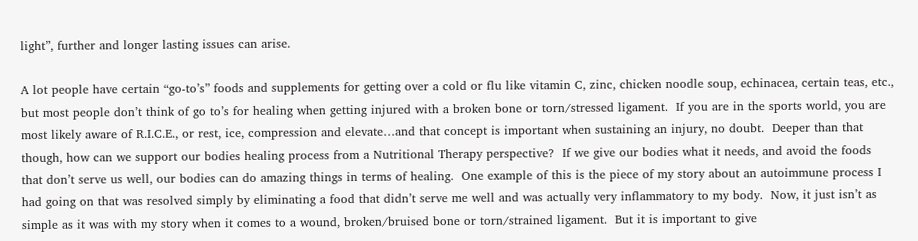light”, further and longer lasting issues can arise.

A lot people have certain “go-to’s” foods and supplements for getting over a cold or flu like vitamin C, zinc, chicken noodle soup, echinacea, certain teas, etc., but most people don’t think of go to’s for healing when getting injured with a broken bone or torn/stressed ligament.  If you are in the sports world, you are most likely aware of R.I.C.E., or rest, ice, compression and elevate…and that concept is important when sustaining an injury, no doubt.  Deeper than that though, how can we support our bodies healing process from a Nutritional Therapy perspective?  If we give our bodies what it needs, and avoid the foods that don’t serve us well, our bodies can do amazing things in terms of healing.  One example of this is the piece of my story about an autoimmune process I had going on that was resolved simply by eliminating a food that didn’t serve me well and was actually very inflammatory to my body.  Now, it just isn’t as simple as it was with my story when it comes to a wound, broken/bruised bone or torn/strained ligament.  But it is important to give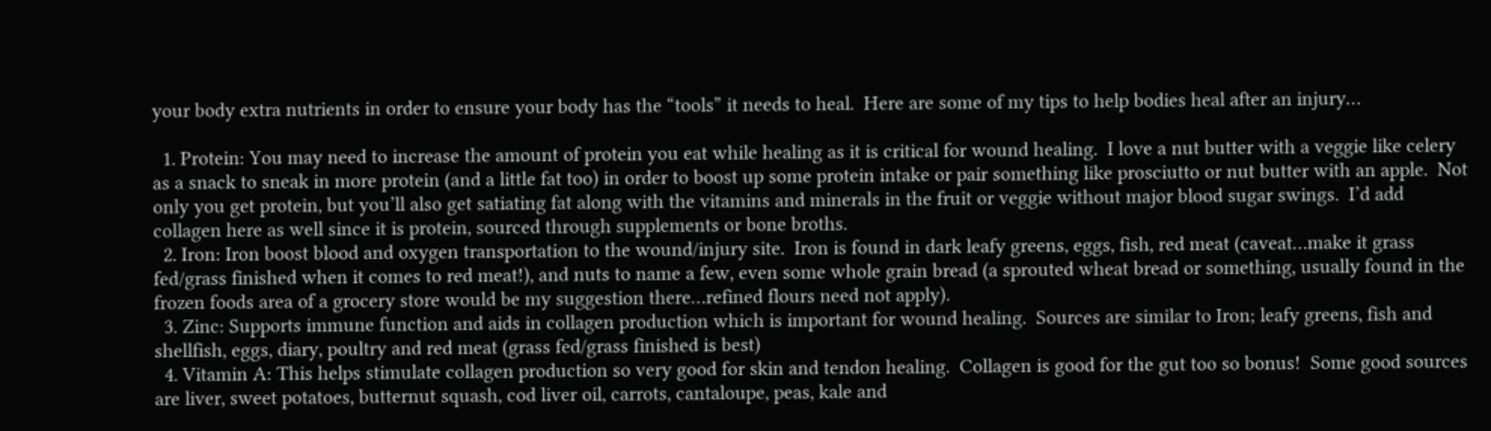your body extra nutrients in order to ensure your body has the “tools” it needs to heal.  Here are some of my tips to help bodies heal after an injury…

  1. Protein: You may need to increase the amount of protein you eat while healing as it is critical for wound healing.  I love a nut butter with a veggie like celery as a snack to sneak in more protein (and a little fat too) in order to boost up some protein intake or pair something like prosciutto or nut butter with an apple.  Not only you get protein, but you’ll also get satiating fat along with the vitamins and minerals in the fruit or veggie without major blood sugar swings.  I’d add collagen here as well since it is protein, sourced through supplements or bone broths.
  2. Iron: Iron boost blood and oxygen transportation to the wound/injury site.  Iron is found in dark leafy greens, eggs, fish, red meat (caveat…make it grass fed/grass finished when it comes to red meat!), and nuts to name a few, even some whole grain bread (a sprouted wheat bread or something, usually found in the frozen foods area of a grocery store would be my suggestion there…refined flours need not apply).
  3. Zinc: Supports immune function and aids in collagen production which is important for wound healing.  Sources are similar to Iron; leafy greens, fish and shellfish, eggs, diary, poultry and red meat (grass fed/grass finished is best)
  4. Vitamin A: This helps stimulate collagen production so very good for skin and tendon healing.  Collagen is good for the gut too so bonus!  Some good sources are liver, sweet potatoes, butternut squash, cod liver oil, carrots, cantaloupe, peas, kale and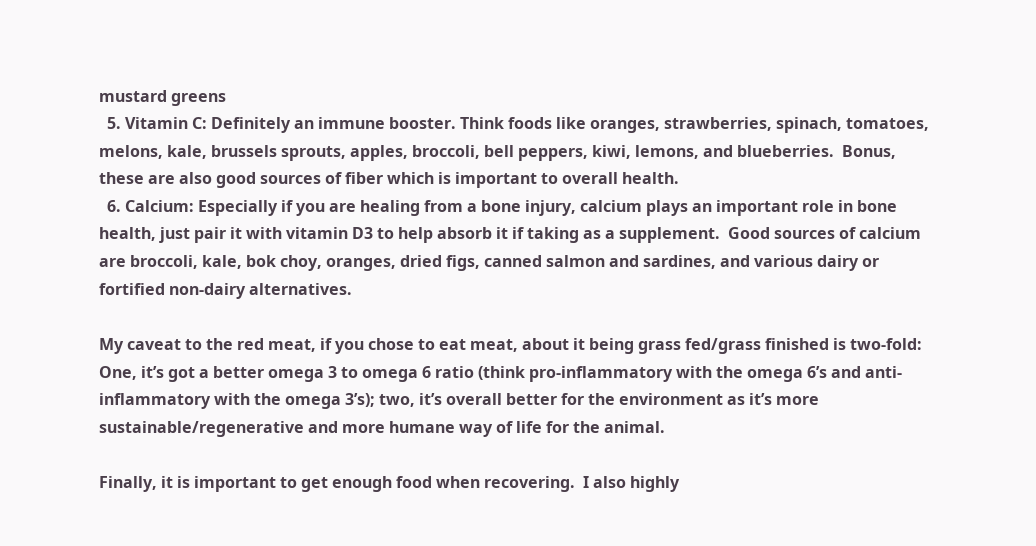mustard greens
  5. Vitamin C: Definitely an immune booster. Think foods like oranges, strawberries, spinach, tomatoes, melons, kale, brussels sprouts, apples, broccoli, bell peppers, kiwi, lemons, and blueberries.  Bonus, these are also good sources of fiber which is important to overall health.
  6. Calcium: Especially if you are healing from a bone injury, calcium plays an important role in bone health, just pair it with vitamin D3 to help absorb it if taking as a supplement.  Good sources of calcium are broccoli, kale, bok choy, oranges, dried figs, canned salmon and sardines, and various dairy or fortified non-dairy alternatives.

My caveat to the red meat, if you chose to eat meat, about it being grass fed/grass finished is two-fold: One, it’s got a better omega 3 to omega 6 ratio (think pro-inflammatory with the omega 6’s and anti-inflammatory with the omega 3’s); two, it’s overall better for the environment as it’s more sustainable/regenerative and more humane way of life for the animal.

Finally, it is important to get enough food when recovering.  I also highly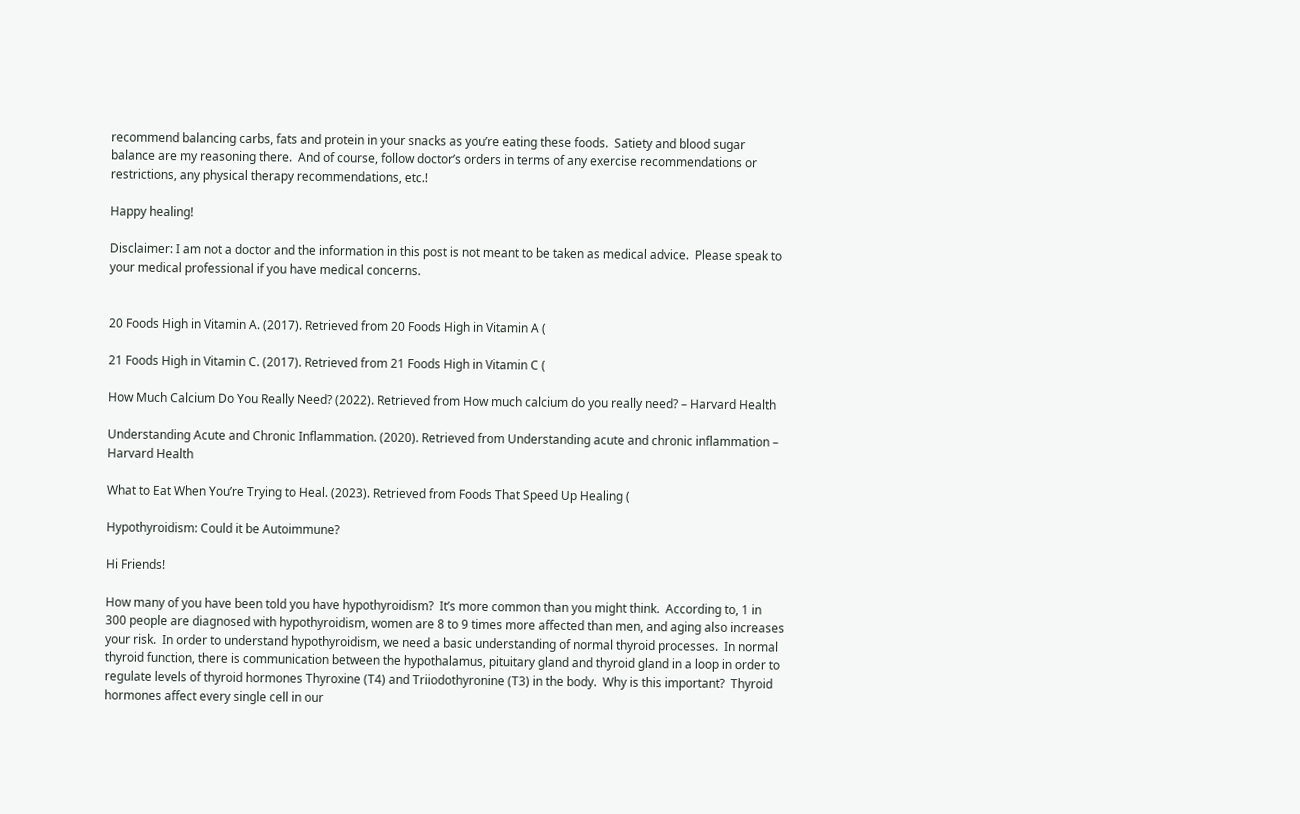recommend balancing carbs, fats and protein in your snacks as you’re eating these foods.  Satiety and blood sugar balance are my reasoning there.  And of course, follow doctor’s orders in terms of any exercise recommendations or restrictions, any physical therapy recommendations, etc.!

Happy healing!

Disclaimer: I am not a doctor and the information in this post is not meant to be taken as medical advice.  Please speak to your medical professional if you have medical concerns.


20 Foods High in Vitamin A. (2017). Retrieved from 20 Foods High in Vitamin A (

21 Foods High in Vitamin C. (2017). Retrieved from 21 Foods High in Vitamin C (

How Much Calcium Do You Really Need? (2022). Retrieved from How much calcium do you really need? – Harvard Health

Understanding Acute and Chronic Inflammation. (2020). Retrieved from Understanding acute and chronic inflammation – Harvard Health

What to Eat When You’re Trying to Heal. (2023). Retrieved from Foods That Speed Up Healing (

Hypothyroidism: Could it be Autoimmune?

Hi Friends!

How many of you have been told you have hypothyroidism?  It’s more common than you might think.  According to, 1 in 300 people are diagnosed with hypothyroidism, women are 8 to 9 times more affected than men, and aging also increases your risk.  In order to understand hypothyroidism, we need a basic understanding of normal thyroid processes.  In normal thyroid function, there is communication between the hypothalamus, pituitary gland and thyroid gland in a loop in order to regulate levels of thyroid hormones Thyroxine (T4) and Triiodothyronine (T3) in the body.  Why is this important?  Thyroid hormones affect every single cell in our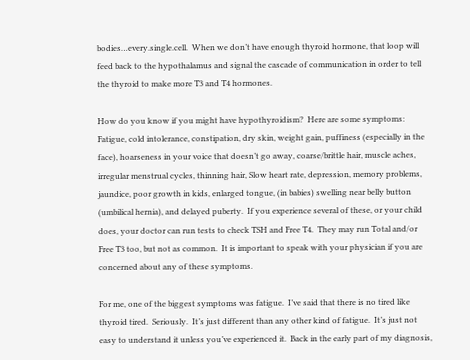bodies…every.single.cell.  When we don’t have enough thyroid hormone, that loop will feed back to the hypothalamus and signal the cascade of communication in order to tell the thyroid to make more T3 and T4 hormones.

How do you know if you might have hypothyroidism?  Here are some symptoms: Fatigue, cold intolerance, constipation, dry skin, weight gain, puffiness (especially in the face), hoarseness in your voice that doesn’t go away, coarse/brittle hair, muscle aches, irregular menstrual cycles, thinning hair, Slow heart rate, depression, memory problems, jaundice, poor growth in kids, enlarged tongue, (in babies) swelling near belly button (umbilical hernia), and delayed puberty.  If you experience several of these, or your child does, your doctor can run tests to check TSH and Free T4.  They may run Total and/or Free T3 too, but not as common.  It is important to speak with your physician if you are concerned about any of these symptoms.

For me, one of the biggest symptoms was fatigue.  I’ve said that there is no tired like thyroid tired.  Seriously.  It’s just different than any other kind of fatigue.  It’s just not easy to understand it unless you’ve experienced it.  Back in the early part of my diagnosis,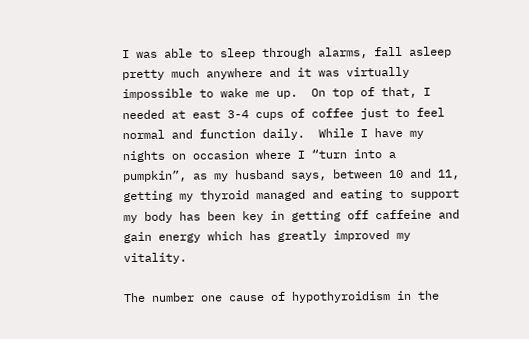I was able to sleep through alarms, fall asleep pretty much anywhere and it was virtually impossible to wake me up.  On top of that, I needed at east 3-4 cups of coffee just to feel normal and function daily.  While I have my nights on occasion where I “turn into a pumpkin”, as my husband says, between 10 and 11, getting my thyroid managed and eating to support my body has been key in getting off caffeine and gain energy which has greatly improved my vitality.

The number one cause of hypothyroidism in the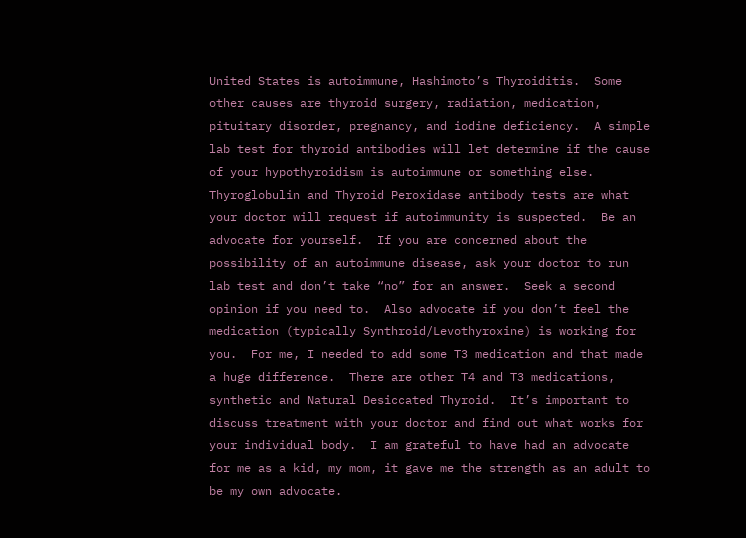United States is autoimmune, Hashimoto’s Thyroiditis.  Some other causes are thyroid surgery, radiation, medication, pituitary disorder, pregnancy, and iodine deficiency.  A simple lab test for thyroid antibodies will let determine if the cause of your hypothyroidism is autoimmune or something else.  Thyroglobulin and Thyroid Peroxidase antibody tests are what your doctor will request if autoimmunity is suspected.  Be an advocate for yourself.  If you are concerned about the possibility of an autoimmune disease, ask your doctor to run lab test and don’t take “no” for an answer.  Seek a second opinion if you need to.  Also advocate if you don’t feel the medication (typically Synthroid/Levothyroxine) is working for you.  For me, I needed to add some T3 medication and that made a huge difference.  There are other T4 and T3 medications, synthetic and Natural Desiccated Thyroid.  It’s important to discuss treatment with your doctor and find out what works for your individual body.  I am grateful to have had an advocate for me as a kid, my mom, it gave me the strength as an adult to be my own advocate.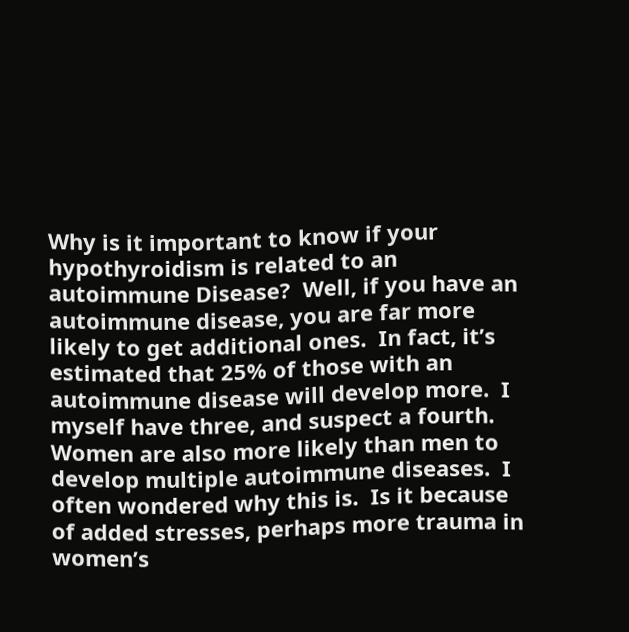Why is it important to know if your hypothyroidism is related to an autoimmune Disease?  Well, if you have an autoimmune disease, you are far more likely to get additional ones.  In fact, it’s estimated that 25% of those with an autoimmune disease will develop more.  I myself have three, and suspect a fourth.  Women are also more likely than men to develop multiple autoimmune diseases.  I often wondered why this is.  Is it because of added stresses, perhaps more trauma in women’s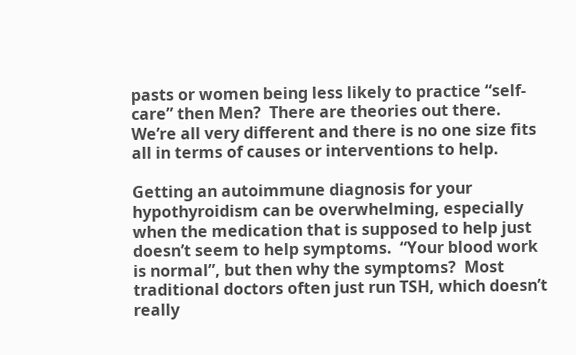pasts or women being less likely to practice “self-care” then Men?  There are theories out there.  We’re all very different and there is no one size fits all in terms of causes or interventions to help.

Getting an autoimmune diagnosis for your hypothyroidism can be overwhelming, especially when the medication that is supposed to help just doesn’t seem to help symptoms.  “Your blood work is normal”, but then why the symptoms?  Most traditional doctors often just run TSH, which doesn’t really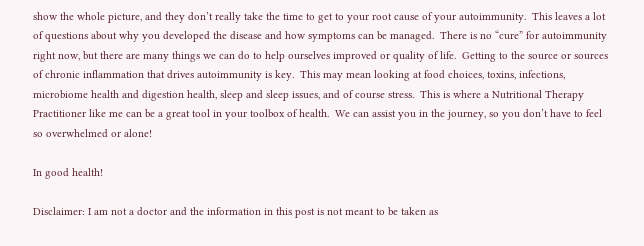show the whole picture, and they don’t really take the time to get to your root cause of your autoimmunity.  This leaves a lot of questions about why you developed the disease and how symptoms can be managed.  There is no “cure” for autoimmunity right now, but there are many things we can do to help ourselves improved or quality of life.  Getting to the source or sources of chronic inflammation that drives autoimmunity is key.  This may mean looking at food choices, toxins, infections, microbiome health and digestion health, sleep and sleep issues, and of course stress.  This is where a Nutritional Therapy Practitioner like me can be a great tool in your toolbox of health.  We can assist you in the journey, so you don’t have to feel so overwhelmed or alone!

In good health!

Disclaimer: I am not a doctor and the information in this post is not meant to be taken as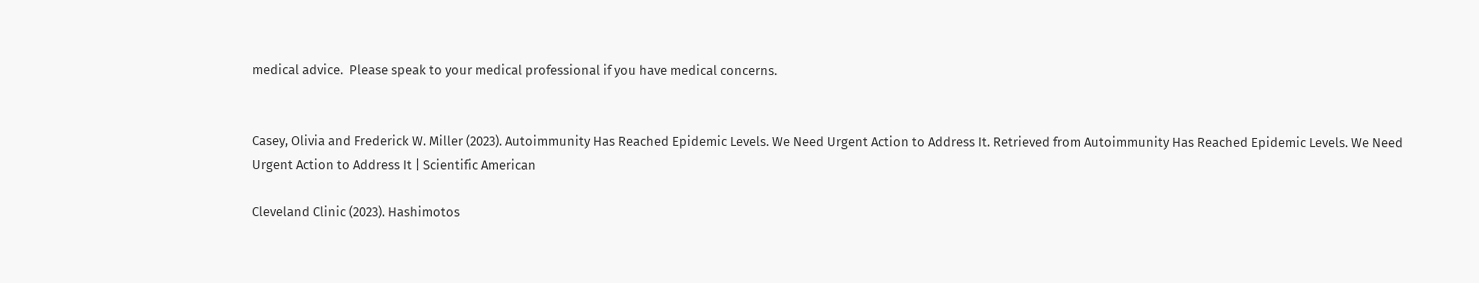medical advice.  Please speak to your medical professional if you have medical concerns.


Casey, Olivia and Frederick W. Miller (2023). Autoimmunity Has Reached Epidemic Levels. We Need Urgent Action to Address It. Retrieved from Autoimmunity Has Reached Epidemic Levels. We Need Urgent Action to Address It | Scientific American

Cleveland Clinic (2023). Hashimotos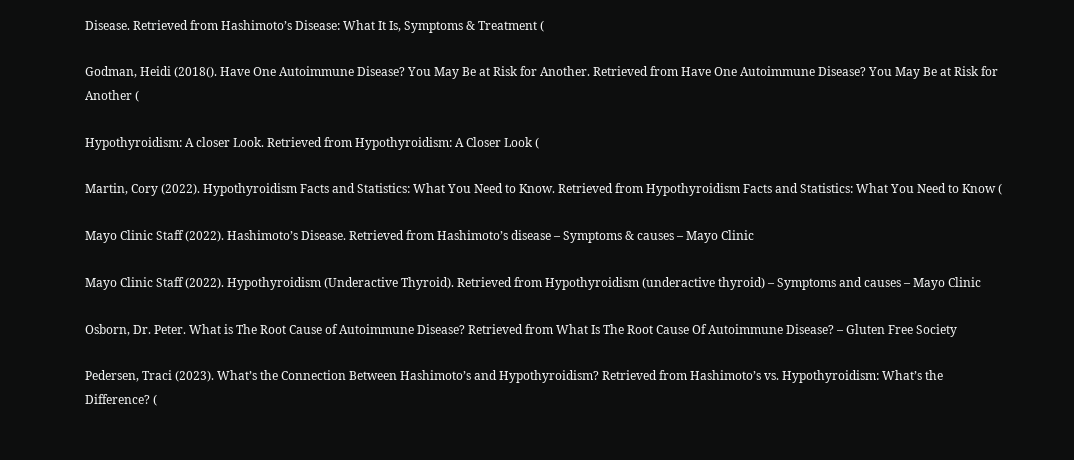Disease. Retrieved from Hashimoto’s Disease: What It Is, Symptoms & Treatment (

Godman, Heidi (2018(). Have One Autoimmune Disease? You May Be at Risk for Another. Retrieved from Have One Autoimmune Disease? You May Be at Risk for Another (

Hypothyroidism: A closer Look. Retrieved from Hypothyroidism: A Closer Look (

Martin, Cory (2022). Hypothyroidism Facts and Statistics: What You Need to Know. Retrieved from Hypothyroidism Facts and Statistics: What You Need to Know (

Mayo Clinic Staff (2022). Hashimoto’s Disease. Retrieved from Hashimoto’s disease – Symptoms & causes – Mayo Clinic

Mayo Clinic Staff (2022). Hypothyroidism (Underactive Thyroid). Retrieved from Hypothyroidism (underactive thyroid) – Symptoms and causes – Mayo Clinic

Osborn, Dr. Peter. What is The Root Cause of Autoimmune Disease? Retrieved from What Is The Root Cause Of Autoimmune Disease? – Gluten Free Society

Pedersen, Traci (2023). What’s the Connection Between Hashimoto’s and Hypothyroidism? Retrieved from Hashimoto’s vs. Hypothyroidism: What’s the Difference? (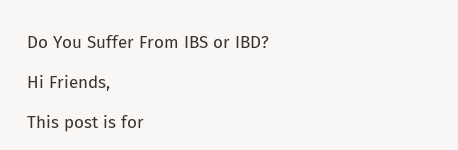Do You Suffer From IBS or IBD?

Hi Friends,

This post is for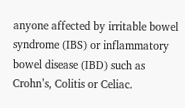anyone affected by irritable bowel syndrome (IBS) or inflammatory bowel disease (IBD) such as Crohn’s, Colitis or Celiac.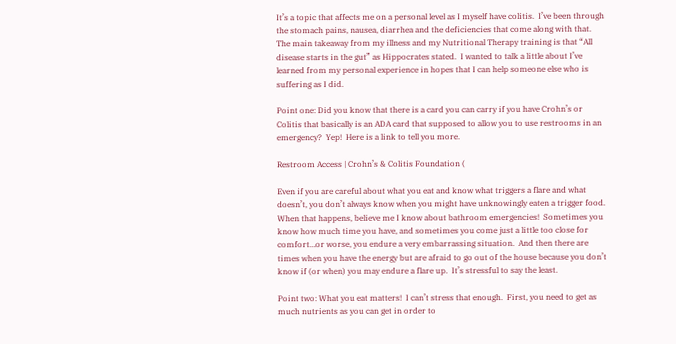It’s a topic that affects me on a personal level as I myself have colitis.  I’ve been through the stomach pains, nausea, diarrhea and the deficiencies that come along with that.  The main takeaway from my illness and my Nutritional Therapy training is that “All disease starts in the gut” as Hippocrates stated.  I wanted to talk a little about I’ve learned from my personal experience in hopes that I can help someone else who is suffering as I did.

Point one: Did you know that there is a card you can carry if you have Crohn’s or Colitis that basically is an ADA card that supposed to allow you to use restrooms in an emergency?  Yep!  Here is a link to tell you more.

Restroom Access | Crohn’s & Colitis Foundation (

Even if you are careful about what you eat and know what triggers a flare and what doesn’t, you don’t always know when you might have unknowingly eaten a trigger food.  When that happens, believe me I know about bathroom emergencies!  Sometimes you know how much time you have, and sometimes you come just a little too close for comfort…or worse, you endure a very embarrassing situation.  And then there are times when you have the energy but are afraid to go out of the house because you don’t know if (or when) you may endure a flare up.  It’s stressful to say the least.

Point two: What you eat matters!  I can’t stress that enough.  First, you need to get as much nutrients as you can get in order to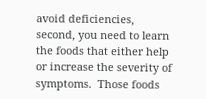avoid deficiencies, second, you need to learn the foods that either help or increase the severity of symptoms.  Those foods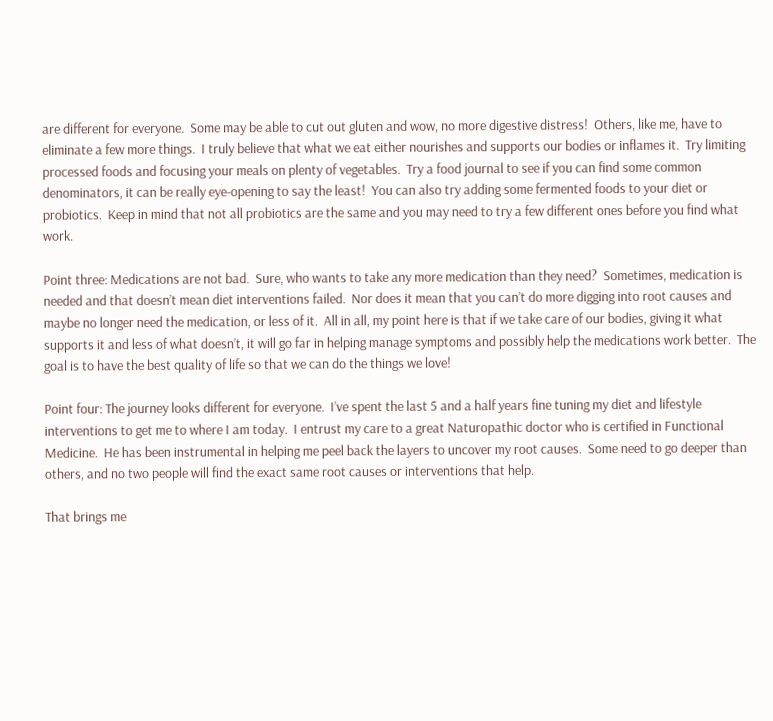are different for everyone.  Some may be able to cut out gluten and wow, no more digestive distress!  Others, like me, have to eliminate a few more things.  I truly believe that what we eat either nourishes and supports our bodies or inflames it.  Try limiting processed foods and focusing your meals on plenty of vegetables.  Try a food journal to see if you can find some common denominators, it can be really eye-opening to say the least!  You can also try adding some fermented foods to your diet or probiotics.  Keep in mind that not all probiotics are the same and you may need to try a few different ones before you find what work.

Point three: Medications are not bad.  Sure, who wants to take any more medication than they need?  Sometimes, medication is needed and that doesn’t mean diet interventions failed.  Nor does it mean that you can’t do more digging into root causes and maybe no longer need the medication, or less of it.  All in all, my point here is that if we take care of our bodies, giving it what supports it and less of what doesn’t, it will go far in helping manage symptoms and possibly help the medications work better.  The goal is to have the best quality of life so that we can do the things we love!

Point four: The journey looks different for everyone.  I’ve spent the last 5 and a half years fine tuning my diet and lifestyle interventions to get me to where I am today.  I entrust my care to a great Naturopathic doctor who is certified in Functional Medicine.  He has been instrumental in helping me peel back the layers to uncover my root causes.  Some need to go deeper than others, and no two people will find the exact same root causes or interventions that help.

That brings me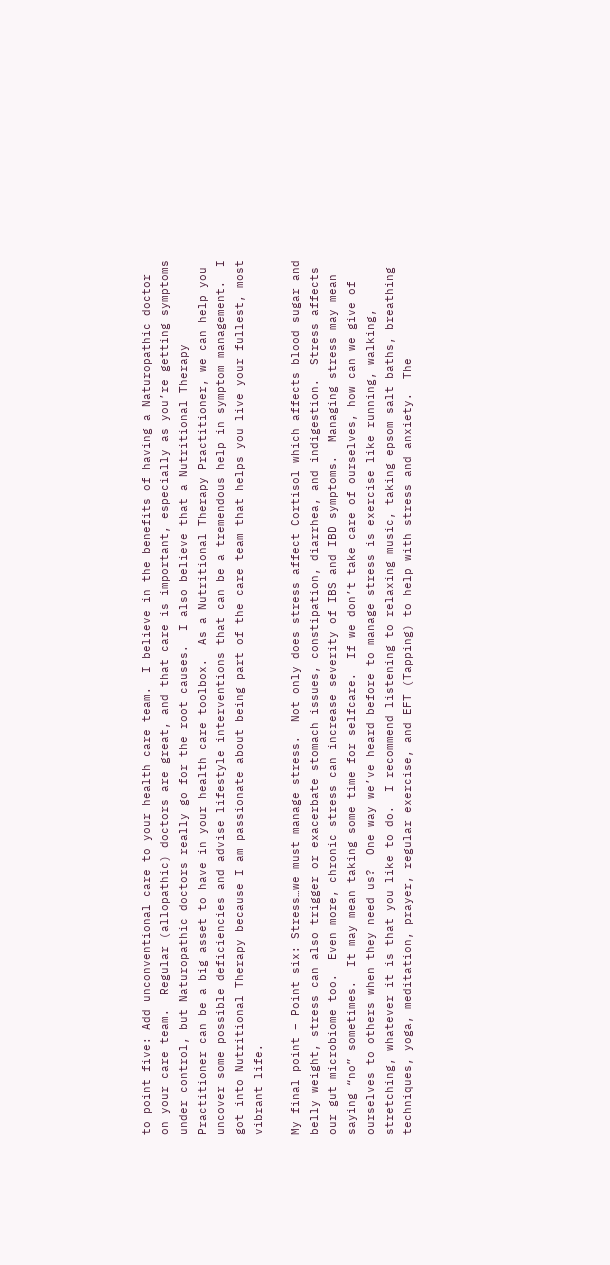to point five: Add unconventional care to your health care team.  I believe in the benefits of having a Naturopathic doctor on your care team.  Regular (allopathic) doctors are great, and that care is important, especially as you’re getting symptoms under control, but Naturopathic doctors really go for the root causes.  I also believe that a Nutritional Therapy Practitioner can be a big asset to have in your health care toolbox.  As a Nutritional Therapy Practitioner, we can help you uncover some possible deficiencies and advise lifestyle interventions that can be a tremendous help in symptom management.  I got into Nutritional Therapy because I am passionate about being part of the care team that helps you live your fullest, most vibrant life.

My final point – Point six: Stress…we must manage stress.  Not only does stress affect Cortisol which affects blood sugar and belly weight, stress can also trigger or exacerbate stomach issues, constipation, diarrhea, and indigestion.  Stress affects our gut microbiome too.  Even more, chronic stress can increase severity of IBS and IBD symptoms.  Managing stress may mean saying “no” sometimes.  It may mean taking some time for selfcare.  If we don’t take care of ourselves, how can we give of ourselves to others when they need us?  One way we’ve heard before to manage stress is exercise like running, walking, stretching, whatever it is that you like to do.  I recommend listening to relaxing music, taking epsom salt baths, breathing techniques, yoga, meditation, prayer, regular exercise, and EFT (Tapping) to help with stress and anxiety.  The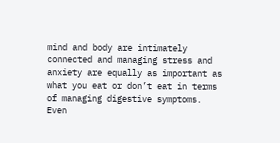mind and body are intimately connected and managing stress and anxiety are equally as important as what you eat or don’t eat in terms of managing digestive symptoms.  Even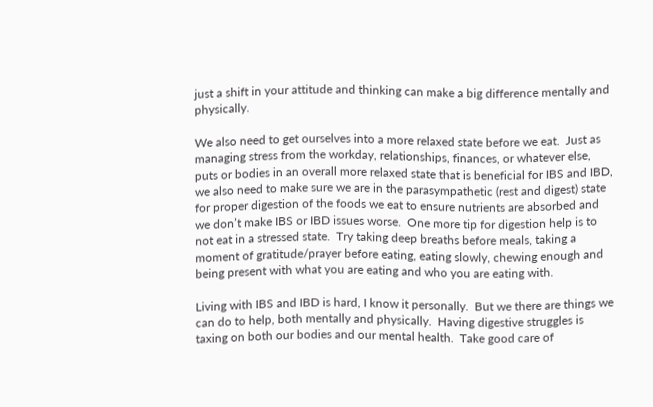just a shift in your attitude and thinking can make a big difference mentally and physically.

We also need to get ourselves into a more relaxed state before we eat.  Just as managing stress from the workday, relationships, finances, or whatever else, puts or bodies in an overall more relaxed state that is beneficial for IBS and IBD, we also need to make sure we are in the parasympathetic (rest and digest) state for proper digestion of the foods we eat to ensure nutrients are absorbed and we don’t make IBS or IBD issues worse.  One more tip for digestion help is to not eat in a stressed state.  Try taking deep breaths before meals, taking a moment of gratitude/prayer before eating, eating slowly, chewing enough and being present with what you are eating and who you are eating with.

Living with IBS and IBD is hard, I know it personally.  But we there are things we can do to help, both mentally and physically.  Having digestive struggles is taxing on both our bodies and our mental health.  Take good care of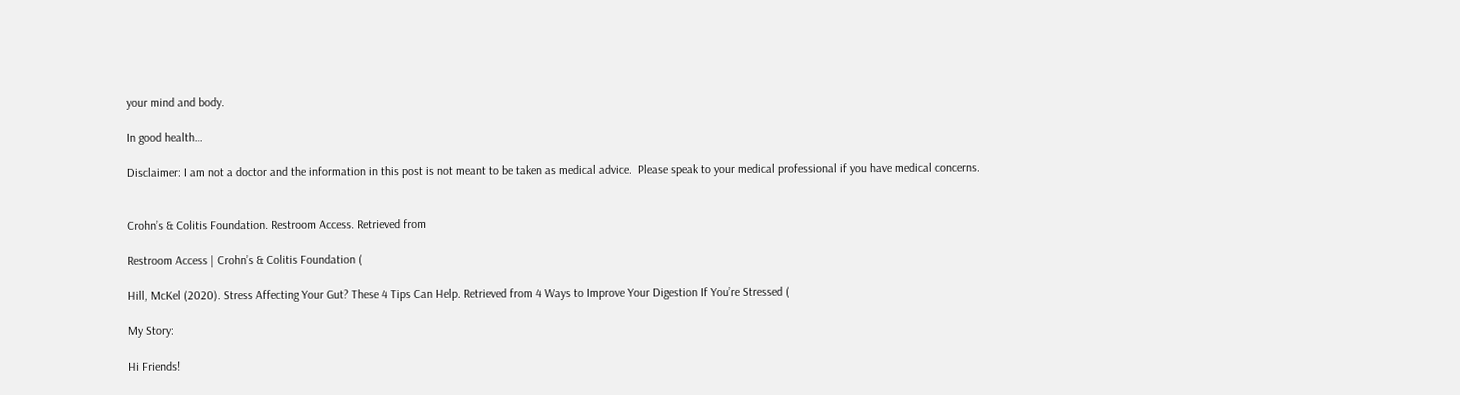your mind and body.

In good health…

Disclaimer: I am not a doctor and the information in this post is not meant to be taken as medical advice.  Please speak to your medical professional if you have medical concerns.


Crohn’s & Colitis Foundation. Restroom Access. Retrieved from

Restroom Access | Crohn’s & Colitis Foundation (

Hill, McKel (2020). Stress Affecting Your Gut? These 4 Tips Can Help. Retrieved from 4 Ways to Improve Your Digestion If You’re Stressed (

My Story:

Hi Friends!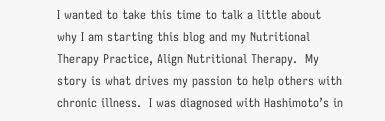I wanted to take this time to talk a little about why I am starting this blog and my Nutritional Therapy Practice, Align Nutritional Therapy.  My story is what drives my passion to help others with chronic illness.  I was diagnosed with Hashimoto’s in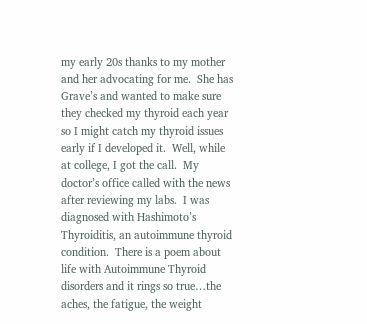my early 20s thanks to my mother and her advocating for me.  She has Grave’s and wanted to make sure they checked my thyroid each year so I might catch my thyroid issues early if I developed it.  Well, while at college, I got the call.  My doctor’s office called with the news after reviewing my labs.  I was diagnosed with Hashimoto’s Thyroiditis, an autoimmune thyroid condition.  There is a poem about life with Autoimmune Thyroid disorders and it rings so true…the aches, the fatigue, the weight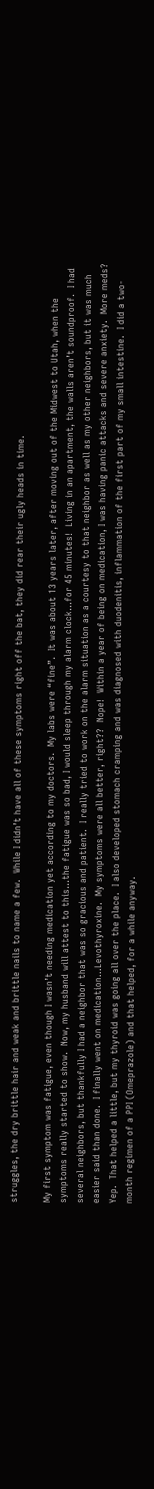struggles, the dry brittle hair and weak and brittle nails to name a few.  While I didn’t have all of these symptoms right off the bat, they did rear their ugly heads in time.

My first symptom was fatigue, even though I wasn’t needing medication yet according to my doctors.  My labs were “fine”.  It was about 13 years later, after moving out of the Midwest to Utah, when the symptoms really started to show.  Now, my husband will attest to this…the fatigue was so bad, I would sleep through my alarm clock…for 45 minutes!  Living in an apartment, the walls aren’t soundproof.  I had several neighbors, but thankfully I had a neighbor that was so gracious and patient.  I really tried to work on the alarm situation as a courtesy to that neighbor as well as my other neighbors, but it was much easier said than done.  I finally went on medication…Levothyroxine.  My symptoms were all better, right??  Nope!  Within a year of being on medication, I was having panic attacks and severe anxiety.  More meds?  Yep.  That helped a little, but my thyroid was going all over the place.  I also developed stomach cramping and was diagnosed with duodenitis, inflammation of the first part of my small intestine.  I did a two-month regimen of a PPI (Omeprazole) and that helped, for a while anyway.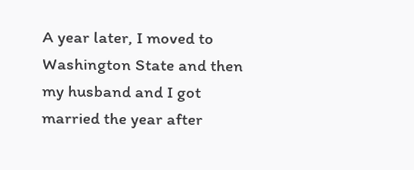A year later, I moved to Washington State and then my husband and I got married the year after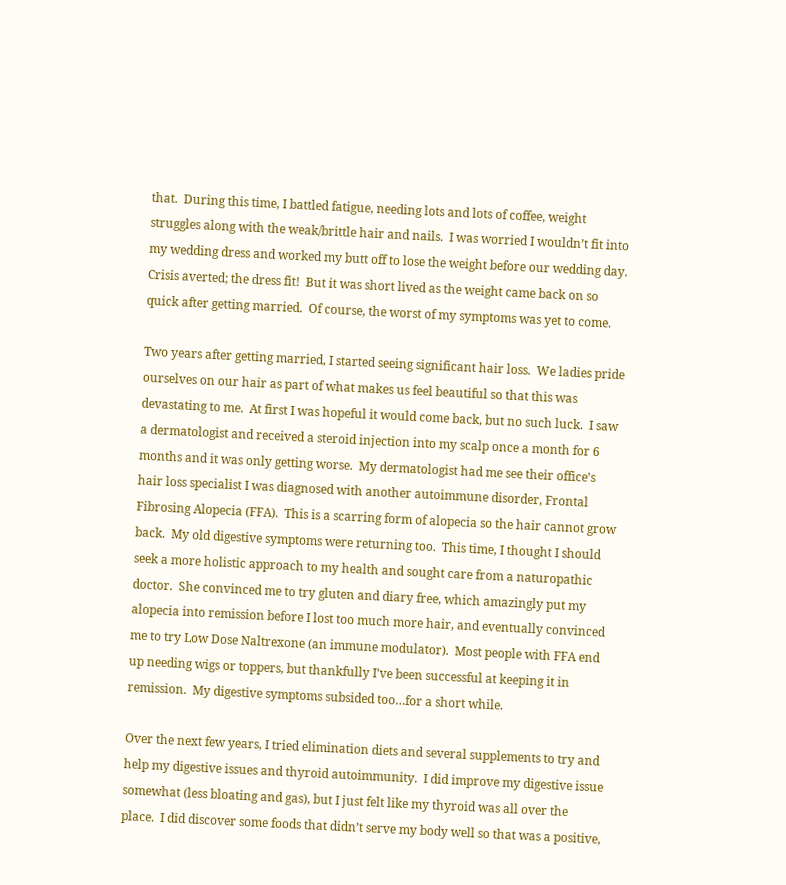that.  During this time, I battled fatigue, needing lots and lots of coffee, weight struggles along with the weak/brittle hair and nails.  I was worried I wouldn’t fit into my wedding dress and worked my butt off to lose the weight before our wedding day.  Crisis averted; the dress fit!  But it was short lived as the weight came back on so quick after getting married.  Of course, the worst of my symptoms was yet to come.

Two years after getting married, I started seeing significant hair loss.  We ladies pride ourselves on our hair as part of what makes us feel beautiful so that this was devastating to me.  At first I was hopeful it would come back, but no such luck.  I saw a dermatologist and received a steroid injection into my scalp once a month for 6 months and it was only getting worse.  My dermatologist had me see their office’s hair loss specialist I was diagnosed with another autoimmune disorder, Frontal Fibrosing Alopecia (FFA).  This is a scarring form of alopecia so the hair cannot grow back.  My old digestive symptoms were returning too.  This time, I thought I should seek a more holistic approach to my health and sought care from a naturopathic doctor.  She convinced me to try gluten and diary free, which amazingly put my alopecia into remission before I lost too much more hair, and eventually convinced me to try Low Dose Naltrexone (an immune modulator).  Most people with FFA end up needing wigs or toppers, but thankfully I’ve been successful at keeping it in remission.  My digestive symptoms subsided too…for a short while.

Over the next few years, I tried elimination diets and several supplements to try and help my digestive issues and thyroid autoimmunity.  I did improve my digestive issue somewhat (less bloating and gas), but I just felt like my thyroid was all over the place.  I did discover some foods that didn’t serve my body well so that was a positive,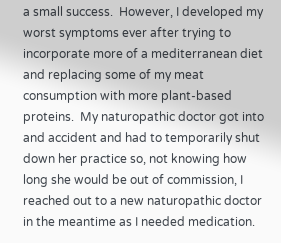a small success.  However, I developed my worst symptoms ever after trying to incorporate more of a mediterranean diet and replacing some of my meat consumption with more plant-based proteins.  My naturopathic doctor got into and accident and had to temporarily shut down her practice so, not knowing how long she would be out of commission, I reached out to a new naturopathic doctor in the meantime as I needed medication.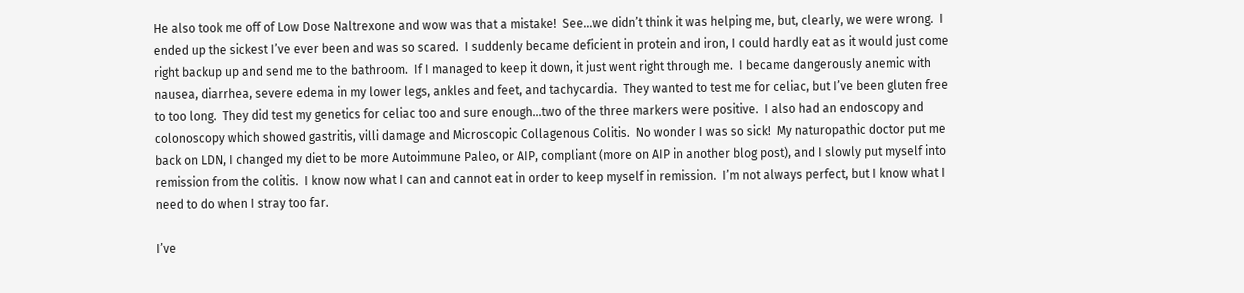He also took me off of Low Dose Naltrexone and wow was that a mistake!  See…we didn’t think it was helping me, but, clearly, we were wrong.  I ended up the sickest I’ve ever been and was so scared.  I suddenly became deficient in protein and iron, I could hardly eat as it would just come right backup up and send me to the bathroom.  If I managed to keep it down, it just went right through me.  I became dangerously anemic with nausea, diarrhea, severe edema in my lower legs, ankles and feet, and tachycardia.  They wanted to test me for celiac, but I’ve been gluten free to too long.  They did test my genetics for celiac too and sure enough…two of the three markers were positive.  I also had an endoscopy and colonoscopy which showed gastritis, villi damage and Microscopic Collagenous Colitis.  No wonder I was so sick!  My naturopathic doctor put me back on LDN, I changed my diet to be more Autoimmune Paleo, or AIP, compliant (more on AIP in another blog post), and I slowly put myself into remission from the colitis.  I know now what I can and cannot eat in order to keep myself in remission.  I’m not always perfect, but I know what I need to do when I stray too far.

I’ve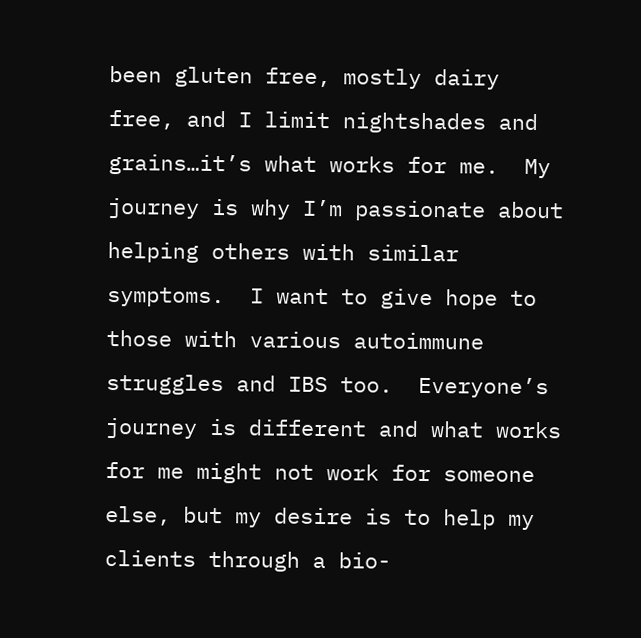been gluten free, mostly dairy free, and I limit nightshades and grains…it’s what works for me.  My journey is why I’m passionate about helping others with similar symptoms.  I want to give hope to those with various autoimmune struggles and IBS too.  Everyone’s journey is different and what works for me might not work for someone else, but my desire is to help my clients through a bio-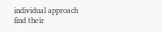individual approach find their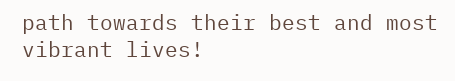path towards their best and most vibrant lives!